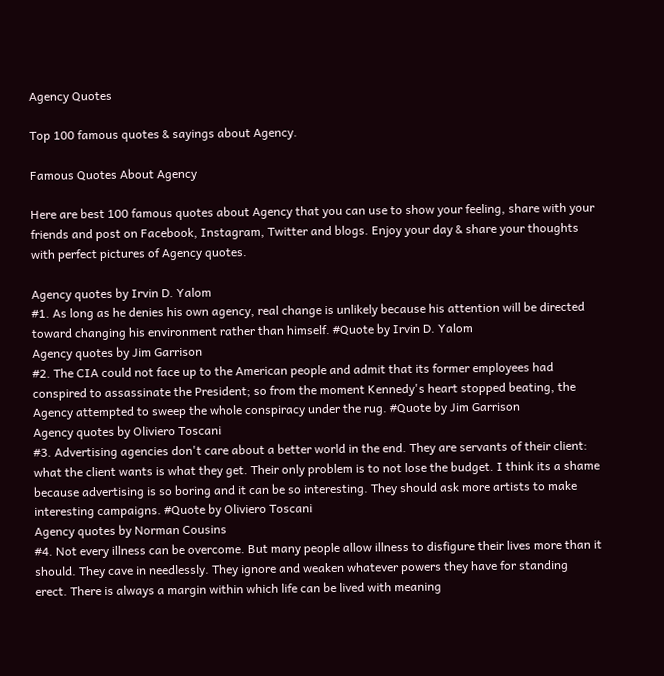Agency Quotes

Top 100 famous quotes & sayings about Agency.

Famous Quotes About Agency

Here are best 100 famous quotes about Agency that you can use to show your feeling, share with your friends and post on Facebook, Instagram, Twitter and blogs. Enjoy your day & share your thoughts with perfect pictures of Agency quotes.

Agency quotes by Irvin D. Yalom
#1. As long as he denies his own agency, real change is unlikely because his attention will be directed toward changing his environment rather than himself. #Quote by Irvin D. Yalom
Agency quotes by Jim Garrison
#2. The CIA could not face up to the American people and admit that its former employees had conspired to assassinate the President; so from the moment Kennedy's heart stopped beating, the Agency attempted to sweep the whole conspiracy under the rug. #Quote by Jim Garrison
Agency quotes by Oliviero Toscani
#3. Advertising agencies don't care about a better world in the end. They are servants of their client: what the client wants is what they get. Their only problem is to not lose the budget. I think its a shame because advertising is so boring and it can be so interesting. They should ask more artists to make interesting campaigns. #Quote by Oliviero Toscani
Agency quotes by Norman Cousins
#4. Not every illness can be overcome. But many people allow illness to disfigure their lives more than it should. They cave in needlessly. They ignore and weaken whatever powers they have for standing erect. There is always a margin within which life can be lived with meaning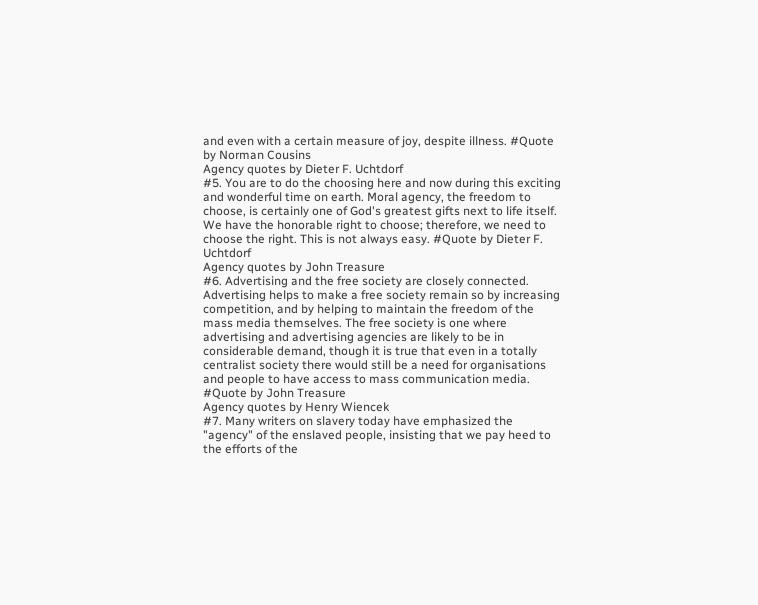and even with a certain measure of joy, despite illness. #Quote by Norman Cousins
Agency quotes by Dieter F. Uchtdorf
#5. You are to do the choosing here and now during this exciting and wonderful time on earth. Moral agency, the freedom to choose, is certainly one of God's greatest gifts next to life itself. We have the honorable right to choose; therefore, we need to choose the right. This is not always easy. #Quote by Dieter F. Uchtdorf
Agency quotes by John Treasure
#6. Advertising and the free society are closely connected. Advertising helps to make a free society remain so by increasing competition, and by helping to maintain the freedom of the mass media themselves. The free society is one where advertising and advertising agencies are likely to be in considerable demand, though it is true that even in a totally centralist society there would still be a need for organisations and people to have access to mass communication media. #Quote by John Treasure
Agency quotes by Henry Wiencek
#7. Many writers on slavery today have emphasized the "agency" of the enslaved people, insisting that we pay heed to the efforts of the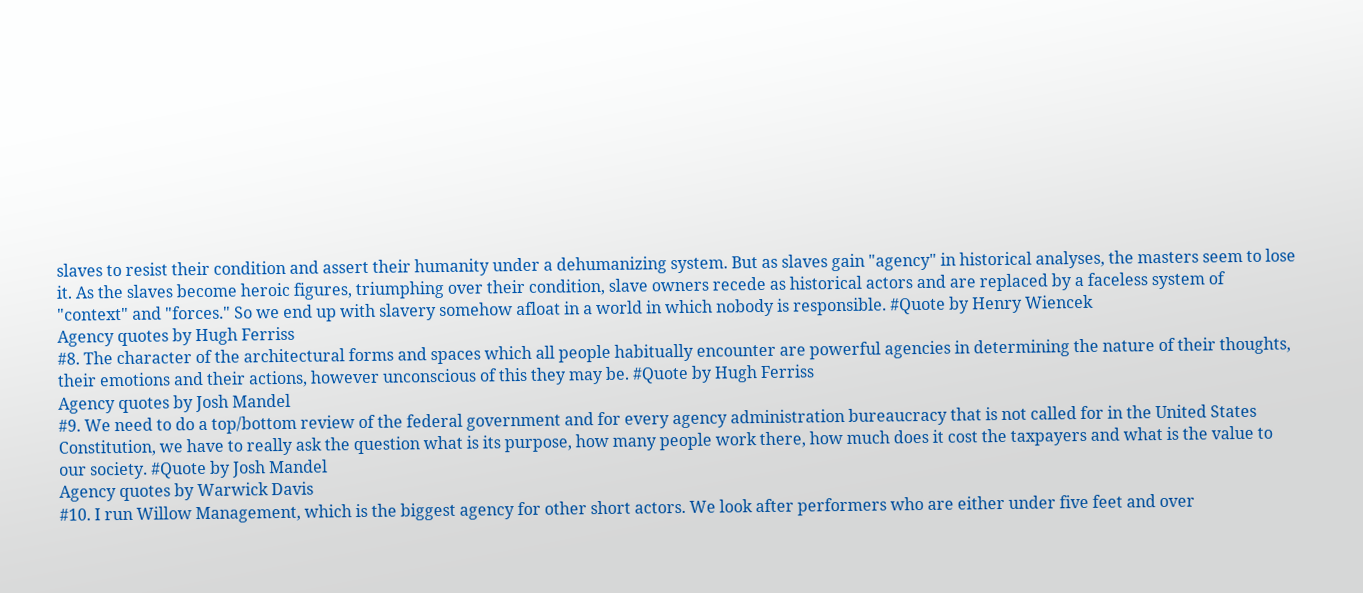slaves to resist their condition and assert their humanity under a dehumanizing system. But as slaves gain "agency" in historical analyses, the masters seem to lose it. As the slaves become heroic figures, triumphing over their condition, slave owners recede as historical actors and are replaced by a faceless system of "context" and "forces." So we end up with slavery somehow afloat in a world in which nobody is responsible. #Quote by Henry Wiencek
Agency quotes by Hugh Ferriss
#8. The character of the architectural forms and spaces which all people habitually encounter are powerful agencies in determining the nature of their thoughts, their emotions and their actions, however unconscious of this they may be. #Quote by Hugh Ferriss
Agency quotes by Josh Mandel
#9. We need to do a top/bottom review of the federal government and for every agency administration bureaucracy that is not called for in the United States Constitution, we have to really ask the question what is its purpose, how many people work there, how much does it cost the taxpayers and what is the value to our society. #Quote by Josh Mandel
Agency quotes by Warwick Davis
#10. I run Willow Management, which is the biggest agency for other short actors. We look after performers who are either under five feet and over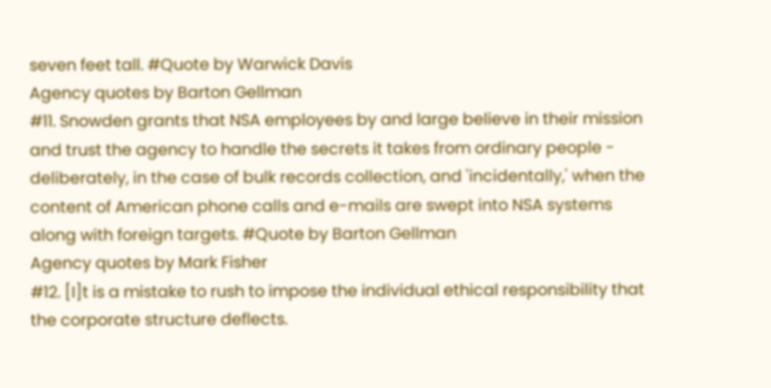seven feet tall. #Quote by Warwick Davis
Agency quotes by Barton Gellman
#11. Snowden grants that NSA employees by and large believe in their mission and trust the agency to handle the secrets it takes from ordinary people - deliberately, in the case of bulk records collection, and 'incidentally,' when the content of American phone calls and e-mails are swept into NSA systems along with foreign targets. #Quote by Barton Gellman
Agency quotes by Mark Fisher
#12. [I]t is a mistake to rush to impose the individual ethical responsibility that the corporate structure deflects.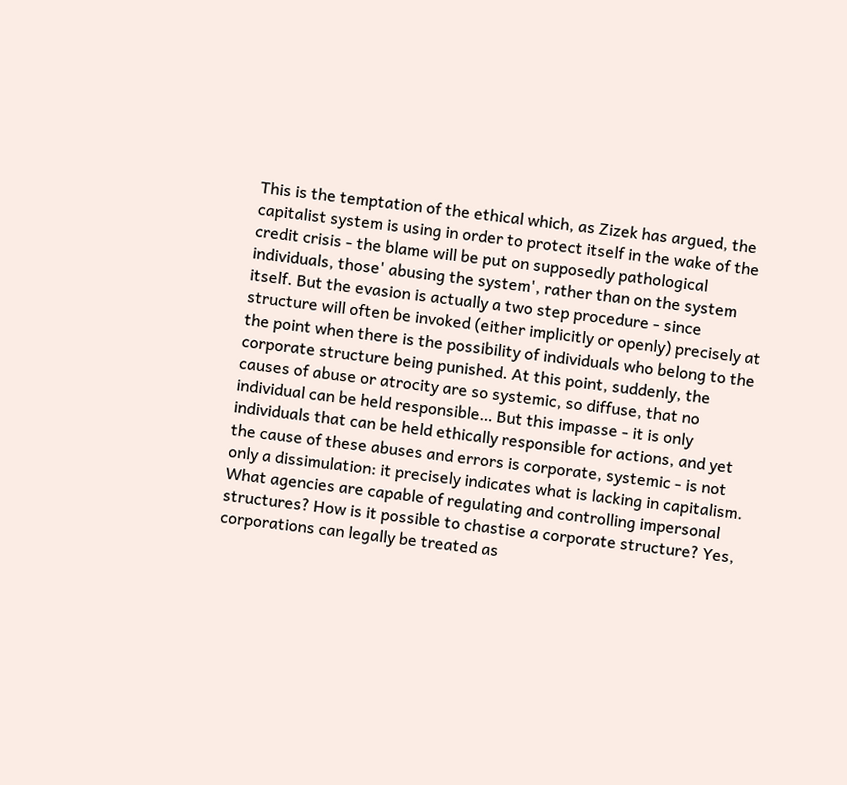This is the temptation of the ethical which, as Zizek has argued, the capitalist system is using in order to protect itself in the wake of the credit crisis - the blame will be put on supposedly pathological individuals, those' abusing the system', rather than on the system itself. But the evasion is actually a two step procedure - since structure will often be invoked (either implicitly or openly) precisely at the point when there is the possibility of individuals who belong to the corporate structure being punished. At this point, suddenly, the causes of abuse or atrocity are so systemic, so diffuse, that no individual can be held responsible… But this impasse - it is only individuals that can be held ethically responsible for actions, and yet the cause of these abuses and errors is corporate, systemic - is not only a dissimulation: it precisely indicates what is lacking in capitalism. What agencies are capable of regulating and controlling impersonal structures? How is it possible to chastise a corporate structure? Yes, corporations can legally be treated as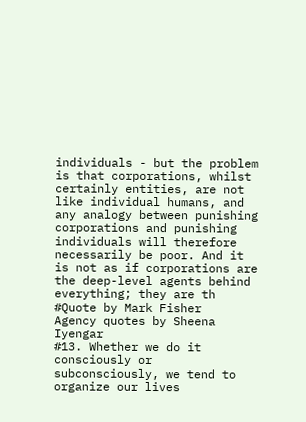individuals - but the problem is that corporations, whilst certainly entities, are not like individual humans, and any analogy between punishing corporations and punishing individuals will therefore necessarily be poor. And it is not as if corporations are the deep-level agents behind everything; they are th #Quote by Mark Fisher
Agency quotes by Sheena Iyengar
#13. Whether we do it consciously or subconsciously, we tend to organize our lives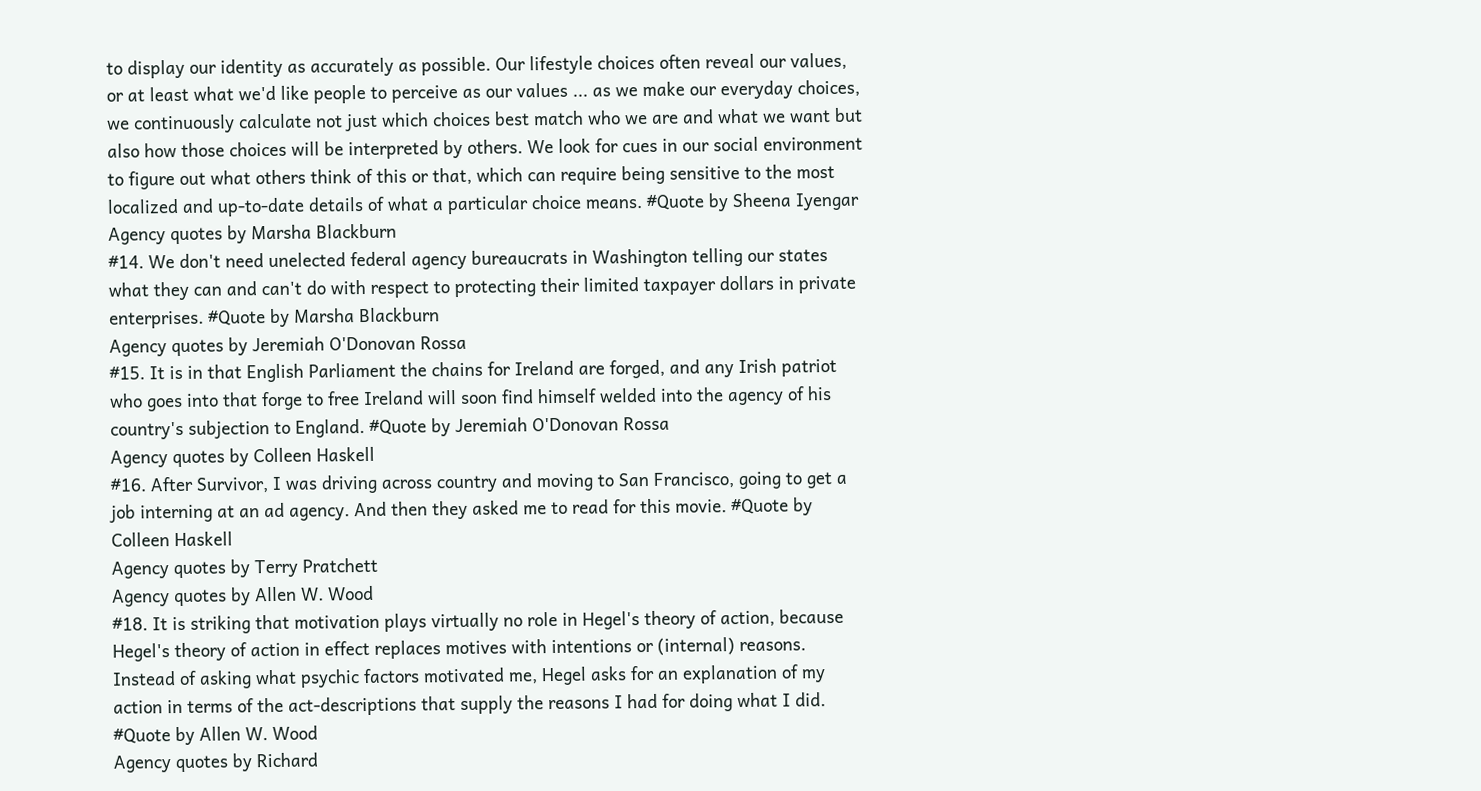to display our identity as accurately as possible. Our lifestyle choices often reveal our values, or at least what we'd like people to perceive as our values ... as we make our everyday choices, we continuously calculate not just which choices best match who we are and what we want but also how those choices will be interpreted by others. We look for cues in our social environment to figure out what others think of this or that, which can require being sensitive to the most localized and up-to-date details of what a particular choice means. #Quote by Sheena Iyengar
Agency quotes by Marsha Blackburn
#14. We don't need unelected federal agency bureaucrats in Washington telling our states what they can and can't do with respect to protecting their limited taxpayer dollars in private enterprises. #Quote by Marsha Blackburn
Agency quotes by Jeremiah O'Donovan Rossa
#15. It is in that English Parliament the chains for Ireland are forged, and any Irish patriot who goes into that forge to free Ireland will soon find himself welded into the agency of his country's subjection to England. #Quote by Jeremiah O'Donovan Rossa
Agency quotes by Colleen Haskell
#16. After Survivor, I was driving across country and moving to San Francisco, going to get a job interning at an ad agency. And then they asked me to read for this movie. #Quote by Colleen Haskell
Agency quotes by Terry Pratchett
Agency quotes by Allen W. Wood
#18. It is striking that motivation plays virtually no role in Hegel's theory of action, because Hegel's theory of action in effect replaces motives with intentions or (internal) reasons. Instead of asking what psychic factors motivated me, Hegel asks for an explanation of my action in terms of the act-descriptions that supply the reasons I had for doing what I did. #Quote by Allen W. Wood
Agency quotes by Richard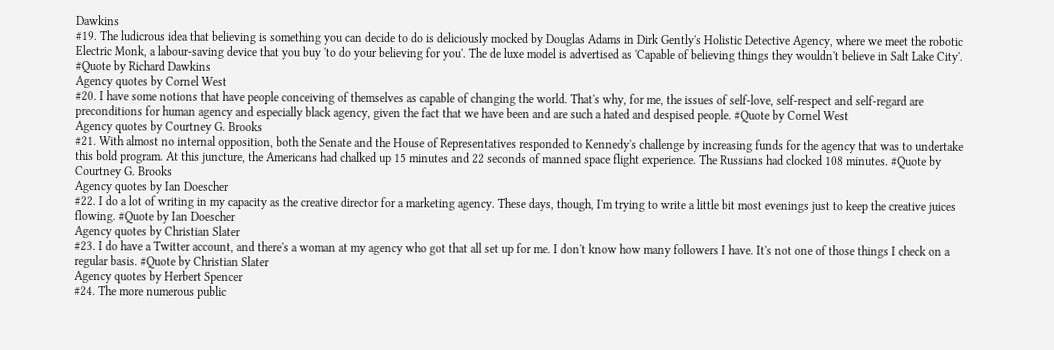Dawkins
#19. The ludicrous idea that believing is something you can decide to do is deliciously mocked by Douglas Adams in Dirk Gently's Holistic Detective Agency, where we meet the robotic Electric Monk, a labour-saving device that you buy 'to do your believing for you'. The de luxe model is advertised as 'Capable of believing things they wouldn't believe in Salt Lake City'. #Quote by Richard Dawkins
Agency quotes by Cornel West
#20. I have some notions that have people conceiving of themselves as capable of changing the world. That's why, for me, the issues of self-love, self-respect and self-regard are preconditions for human agency and especially black agency, given the fact that we have been and are such a hated and despised people. #Quote by Cornel West
Agency quotes by Courtney G. Brooks
#21. With almost no internal opposition, both the Senate and the House of Representatives responded to Kennedy's challenge by increasing funds for the agency that was to undertake this bold program. At this juncture, the Americans had chalked up 15 minutes and 22 seconds of manned space flight experience. The Russians had clocked 108 minutes. #Quote by Courtney G. Brooks
Agency quotes by Ian Doescher
#22. I do a lot of writing in my capacity as the creative director for a marketing agency. These days, though, I'm trying to write a little bit most evenings just to keep the creative juices flowing. #Quote by Ian Doescher
Agency quotes by Christian Slater
#23. I do have a Twitter account, and there's a woman at my agency who got that all set up for me. I don't know how many followers I have. It's not one of those things I check on a regular basis. #Quote by Christian Slater
Agency quotes by Herbert Spencer
#24. The more numerous public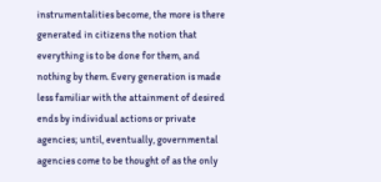instrumentalities become, the more is there generated in citizens the notion that everything is to be done for them, and nothing by them. Every generation is made less familiar with the attainment of desired ends by individual actions or private agencies; until, eventually, governmental agencies come to be thought of as the only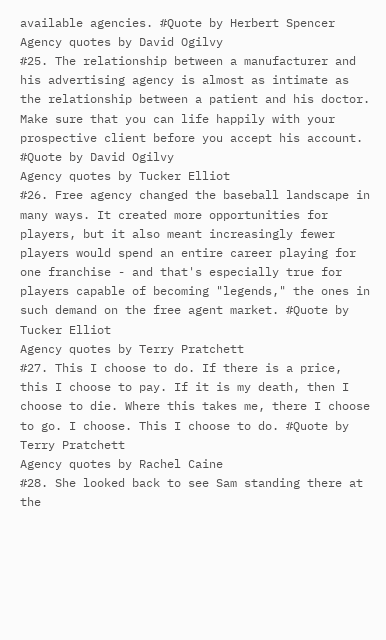available agencies. #Quote by Herbert Spencer
Agency quotes by David Ogilvy
#25. The relationship between a manufacturer and his advertising agency is almost as intimate as the relationship between a patient and his doctor. Make sure that you can life happily with your prospective client before you accept his account. #Quote by David Ogilvy
Agency quotes by Tucker Elliot
#26. Free agency changed the baseball landscape in many ways. It created more opportunities for players, but it also meant increasingly fewer players would spend an entire career playing for one franchise - and that's especially true for players capable of becoming "legends," the ones in such demand on the free agent market. #Quote by Tucker Elliot
Agency quotes by Terry Pratchett
#27. This I choose to do. If there is a price, this I choose to pay. If it is my death, then I choose to die. Where this takes me, there I choose to go. I choose. This I choose to do. #Quote by Terry Pratchett
Agency quotes by Rachel Caine
#28. She looked back to see Sam standing there at the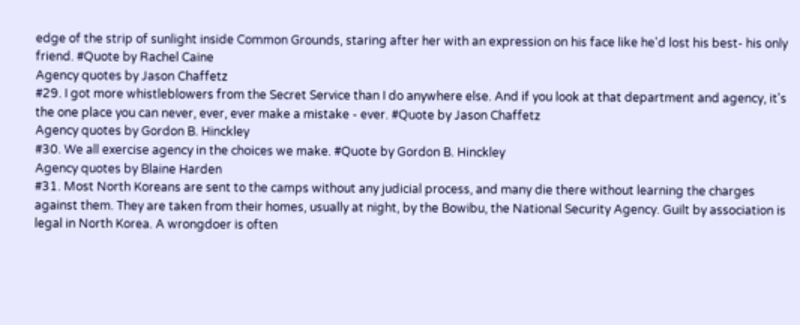edge of the strip of sunlight inside Common Grounds, staring after her with an expression on his face like he'd lost his best- his only friend. #Quote by Rachel Caine
Agency quotes by Jason Chaffetz
#29. I got more whistleblowers from the Secret Service than I do anywhere else. And if you look at that department and agency, it's the one place you can never, ever, ever make a mistake - ever. #Quote by Jason Chaffetz
Agency quotes by Gordon B. Hinckley
#30. We all exercise agency in the choices we make. #Quote by Gordon B. Hinckley
Agency quotes by Blaine Harden
#31. Most North Koreans are sent to the camps without any judicial process, and many die there without learning the charges against them. They are taken from their homes, usually at night, by the Bowibu, the National Security Agency. Guilt by association is legal in North Korea. A wrongdoer is often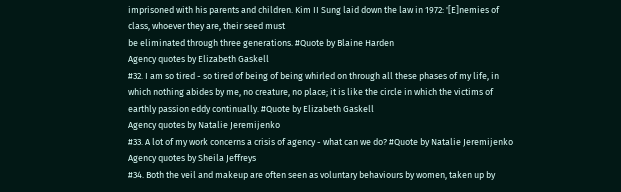imprisoned with his parents and children. Kim II Sung laid down the law in 1972: '[E]nemies of class, whoever they are, their seed must
be eliminated through three generations. #Quote by Blaine Harden
Agency quotes by Elizabeth Gaskell
#32. I am so tired - so tired of being of being whirled on through all these phases of my life, in which nothing abides by me, no creature, no place; it is like the circle in which the victims of earthly passion eddy continually. #Quote by Elizabeth Gaskell
Agency quotes by Natalie Jeremijenko
#33. A lot of my work concerns a crisis of agency - what can we do? #Quote by Natalie Jeremijenko
Agency quotes by Sheila Jeffreys
#34. Both the veil and makeup are often seen as voluntary behaviours by women, taken up by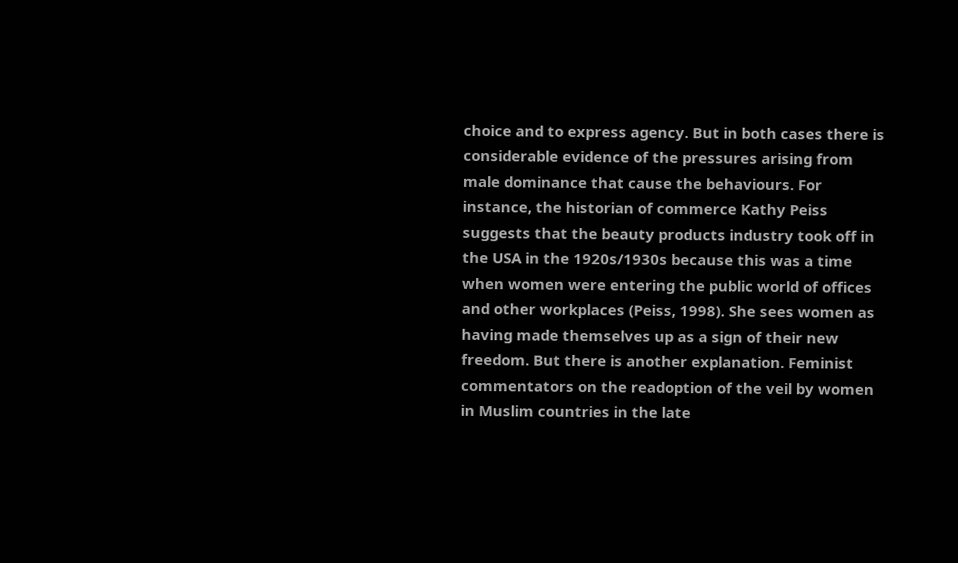choice and to express agency. But in both cases there is considerable evidence of the pressures arising from male dominance that cause the behaviours. For instance, the historian of commerce Kathy Peiss suggests that the beauty products industry took off in the USA in the 1920s/1930s because this was a time when women were entering the public world of offices and other workplaces (Peiss, 1998). She sees women as having made themselves up as a sign of their new freedom. But there is another explanation. Feminist commentators on the readoption of the veil by women in Muslim countries in the late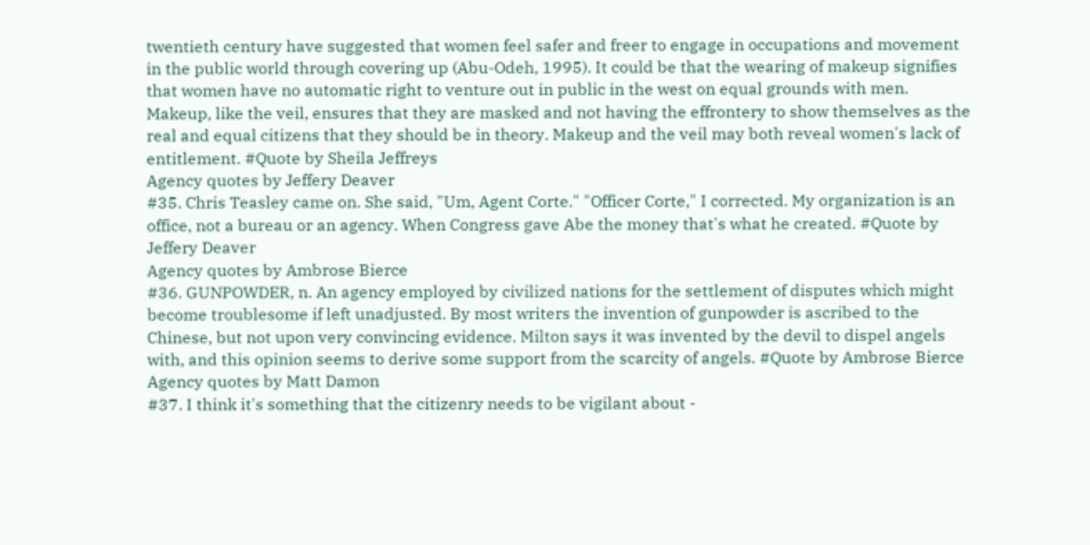twentieth century have suggested that women feel safer and freer to engage in occupations and movement in the public world through covering up (Abu-Odeh, 1995). It could be that the wearing of makeup signifies that women have no automatic right to venture out in public in the west on equal grounds with men. Makeup, like the veil, ensures that they are masked and not having the effrontery to show themselves as the real and equal citizens that they should be in theory. Makeup and the veil may both reveal women's lack of entitlement. #Quote by Sheila Jeffreys
Agency quotes by Jeffery Deaver
#35. Chris Teasley came on. She said, "Um, Agent Corte." "Officer Corte," I corrected. My organization is an office, not a bureau or an agency. When Congress gave Abe the money that's what he created. #Quote by Jeffery Deaver
Agency quotes by Ambrose Bierce
#36. GUNPOWDER, n. An agency employed by civilized nations for the settlement of disputes which might become troublesome if left unadjusted. By most writers the invention of gunpowder is ascribed to the Chinese, but not upon very convincing evidence. Milton says it was invented by the devil to dispel angels with, and this opinion seems to derive some support from the scarcity of angels. #Quote by Ambrose Bierce
Agency quotes by Matt Damon
#37. I think it's something that the citizenry needs to be vigilant about -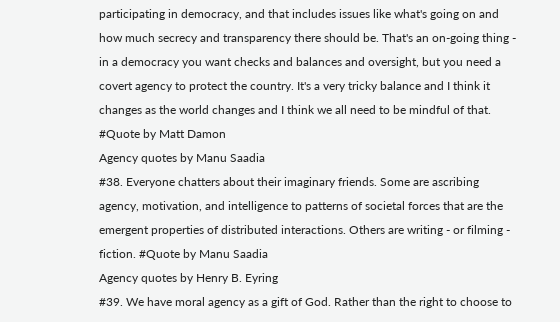participating in democracy, and that includes issues like what's going on and how much secrecy and transparency there should be. That's an on-going thing - in a democracy you want checks and balances and oversight, but you need a covert agency to protect the country. It's a very tricky balance and I think it changes as the world changes and I think we all need to be mindful of that. #Quote by Matt Damon
Agency quotes by Manu Saadia
#38. Everyone chatters about their imaginary friends. Some are ascribing agency, motivation, and intelligence to patterns of societal forces that are the emergent properties of distributed interactions. Others are writing - or filming - fiction. #Quote by Manu Saadia
Agency quotes by Henry B. Eyring
#39. We have moral agency as a gift of God. Rather than the right to choose to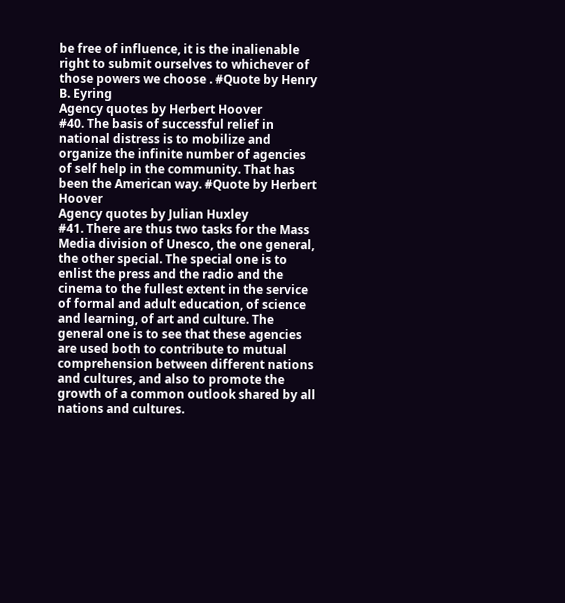be free of influence, it is the inalienable right to submit ourselves to whichever of those powers we choose . #Quote by Henry B. Eyring
Agency quotes by Herbert Hoover
#40. The basis of successful relief in national distress is to mobilize and organize the infinite number of agencies of self help in the community. That has been the American way. #Quote by Herbert Hoover
Agency quotes by Julian Huxley
#41. There are thus two tasks for the Mass Media division of Unesco, the one general, the other special. The special one is to enlist the press and the radio and the cinema to the fullest extent in the service of formal and adult education, of science and learning, of art and culture. The general one is to see that these agencies are used both to contribute to mutual comprehension between different nations and cultures, and also to promote the growth of a common outlook shared by all nations and cultures.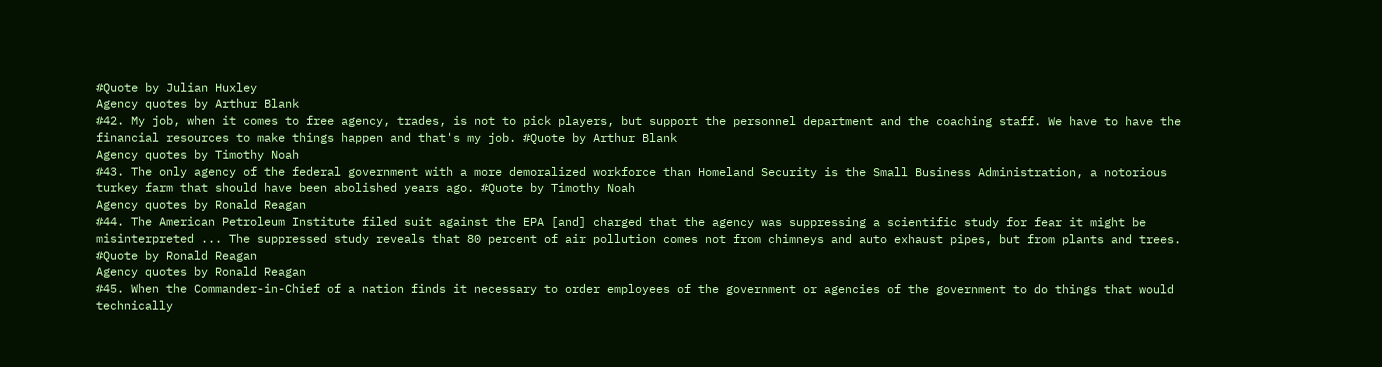#Quote by Julian Huxley
Agency quotes by Arthur Blank
#42. My job, when it comes to free agency, trades, is not to pick players, but support the personnel department and the coaching staff. We have to have the financial resources to make things happen and that's my job. #Quote by Arthur Blank
Agency quotes by Timothy Noah
#43. The only agency of the federal government with a more demoralized workforce than Homeland Security is the Small Business Administration, a notorious turkey farm that should have been abolished years ago. #Quote by Timothy Noah
Agency quotes by Ronald Reagan
#44. The American Petroleum Institute filed suit against the EPA [and] charged that the agency was suppressing a scientific study for fear it might be misinterpreted ... The suppressed study reveals that 80 percent of air pollution comes not from chimneys and auto exhaust pipes, but from plants and trees. #Quote by Ronald Reagan
Agency quotes by Ronald Reagan
#45. When the Commander-in-Chief of a nation finds it necessary to order employees of the government or agencies of the government to do things that would technically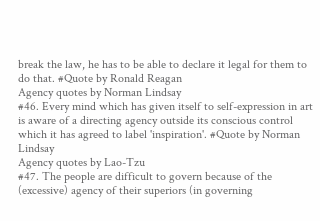break the law, he has to be able to declare it legal for them to do that. #Quote by Ronald Reagan
Agency quotes by Norman Lindsay
#46. Every mind which has given itself to self-expression in art is aware of a directing agency outside its conscious control which it has agreed to label 'inspiration'. #Quote by Norman Lindsay
Agency quotes by Lao-Tzu
#47. The people are difficult to govern because of the (excessive) agency of their superiors (in governing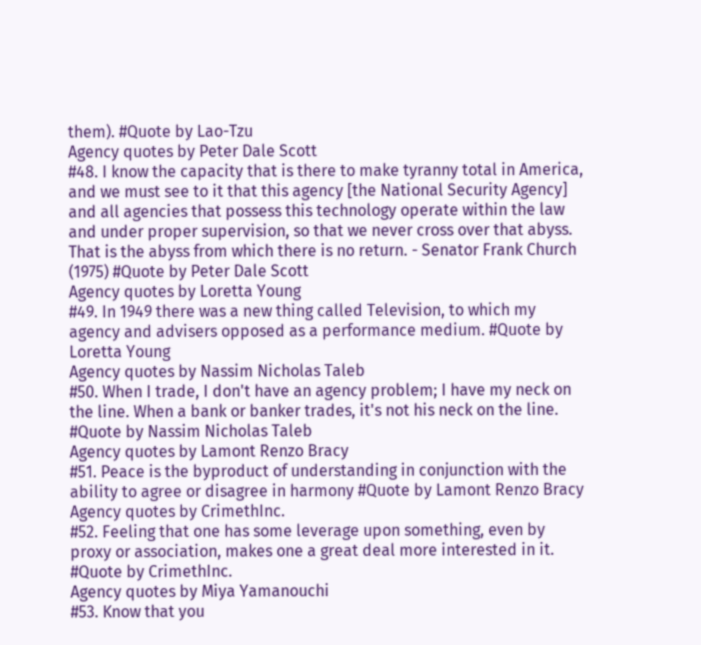them). #Quote by Lao-Tzu
Agency quotes by Peter Dale Scott
#48. I know the capacity that is there to make tyranny total in America, and we must see to it that this agency [the National Security Agency] and all agencies that possess this technology operate within the law and under proper supervision, so that we never cross over that abyss. That is the abyss from which there is no return. - Senator Frank Church (1975) #Quote by Peter Dale Scott
Agency quotes by Loretta Young
#49. In 1949 there was a new thing called Television, to which my agency and advisers opposed as a performance medium. #Quote by Loretta Young
Agency quotes by Nassim Nicholas Taleb
#50. When I trade, I don't have an agency problem; I have my neck on the line. When a bank or banker trades, it's not his neck on the line. #Quote by Nassim Nicholas Taleb
Agency quotes by Lamont Renzo Bracy
#51. Peace is the byproduct of understanding in conjunction with the ability to agree or disagree in harmony #Quote by Lamont Renzo Bracy
Agency quotes by CrimethInc.
#52. Feeling that one has some leverage upon something, even by proxy or association, makes one a great deal more interested in it. #Quote by CrimethInc.
Agency quotes by Miya Yamanouchi
#53. Know that you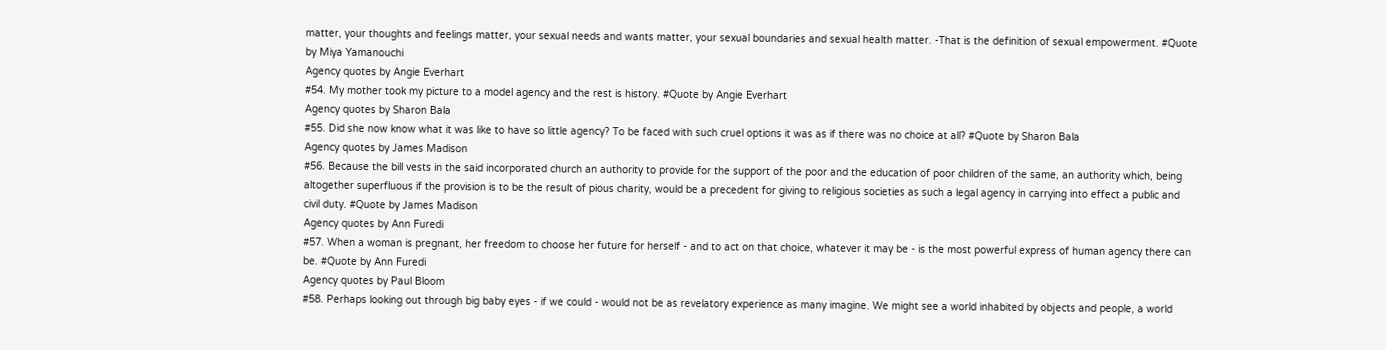matter, your thoughts and feelings matter, your sexual needs and wants matter, your sexual boundaries and sexual health matter. -That is the definition of sexual empowerment. #Quote by Miya Yamanouchi
Agency quotes by Angie Everhart
#54. My mother took my picture to a model agency and the rest is history. #Quote by Angie Everhart
Agency quotes by Sharon Bala
#55. Did she now know what it was like to have so little agency? To be faced with such cruel options it was as if there was no choice at all? #Quote by Sharon Bala
Agency quotes by James Madison
#56. Because the bill vests in the said incorporated church an authority to provide for the support of the poor and the education of poor children of the same, an authority which, being altogether superfluous if the provision is to be the result of pious charity, would be a precedent for giving to religious societies as such a legal agency in carrying into effect a public and civil duty. #Quote by James Madison
Agency quotes by Ann Furedi
#57. When a woman is pregnant, her freedom to choose her future for herself - and to act on that choice, whatever it may be - is the most powerful express of human agency there can be. #Quote by Ann Furedi
Agency quotes by Paul Bloom
#58. Perhaps looking out through big baby eyes - if we could - would not be as revelatory experience as many imagine. We might see a world inhabited by objects and people, a world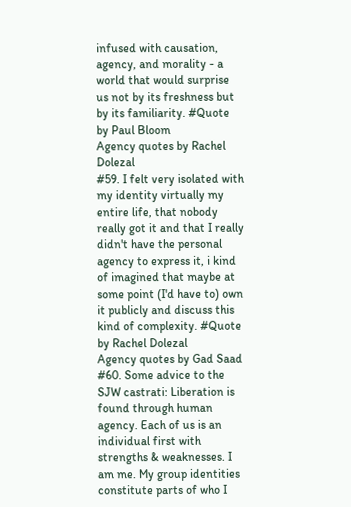infused with causation, agency, and morality - a world that would surprise us not by its freshness but by its familiarity. #Quote by Paul Bloom
Agency quotes by Rachel Dolezal
#59. I felt very isolated with my identity virtually my entire life, that nobody really got it and that I really didn't have the personal agency to express it, i kind of imagined that maybe at some point (I'd have to) own it publicly and discuss this kind of complexity. #Quote by Rachel Dolezal
Agency quotes by Gad Saad
#60. Some advice to the SJW castrati: Liberation is found through human agency. Each of us is an individual first with strengths & weaknesses. I am me. My group identities constitute parts of who I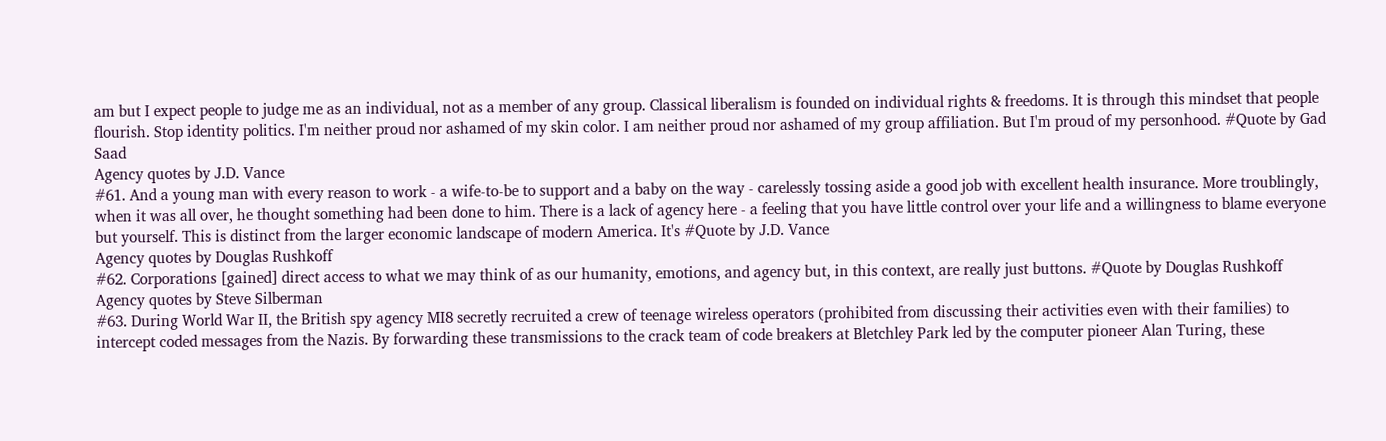am but I expect people to judge me as an individual, not as a member of any group. Classical liberalism is founded on individual rights & freedoms. It is through this mindset that people flourish. Stop identity politics. I'm neither proud nor ashamed of my skin color. I am neither proud nor ashamed of my group affiliation. But I'm proud of my personhood. #Quote by Gad Saad
Agency quotes by J.D. Vance
#61. And a young man with every reason to work - a wife-to-be to support and a baby on the way - carelessly tossing aside a good job with excellent health insurance. More troublingly, when it was all over, he thought something had been done to him. There is a lack of agency here - a feeling that you have little control over your life and a willingness to blame everyone but yourself. This is distinct from the larger economic landscape of modern America. It's #Quote by J.D. Vance
Agency quotes by Douglas Rushkoff
#62. Corporations [gained] direct access to what we may think of as our humanity, emotions, and agency but, in this context, are really just buttons. #Quote by Douglas Rushkoff
Agency quotes by Steve Silberman
#63. During World War II, the British spy agency MI8 secretly recruited a crew of teenage wireless operators (prohibited from discussing their activities even with their families) to intercept coded messages from the Nazis. By forwarding these transmissions to the crack team of code breakers at Bletchley Park led by the computer pioneer Alan Turing, these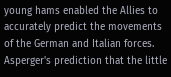young hams enabled the Allies to accurately predict the movements of the German and Italian forces. Asperger's prediction that the little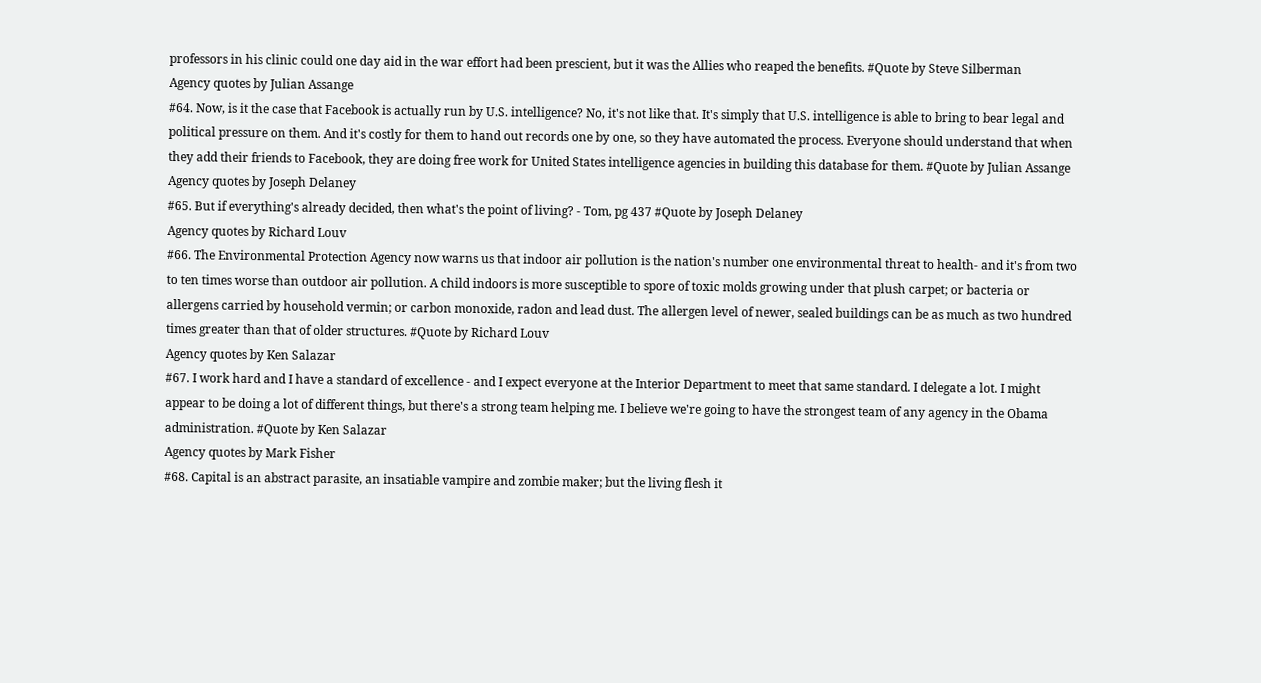professors in his clinic could one day aid in the war effort had been prescient, but it was the Allies who reaped the benefits. #Quote by Steve Silberman
Agency quotes by Julian Assange
#64. Now, is it the case that Facebook is actually run by U.S. intelligence? No, it's not like that. It's simply that U.S. intelligence is able to bring to bear legal and political pressure on them. And it's costly for them to hand out records one by one, so they have automated the process. Everyone should understand that when they add their friends to Facebook, they are doing free work for United States intelligence agencies in building this database for them. #Quote by Julian Assange
Agency quotes by Joseph Delaney
#65. But if everything's already decided, then what's the point of living? - Tom, pg 437 #Quote by Joseph Delaney
Agency quotes by Richard Louv
#66. The Environmental Protection Agency now warns us that indoor air pollution is the nation's number one environmental threat to health- and it's from two to ten times worse than outdoor air pollution. A child indoors is more susceptible to spore of toxic molds growing under that plush carpet; or bacteria or allergens carried by household vermin; or carbon monoxide, radon and lead dust. The allergen level of newer, sealed buildings can be as much as two hundred times greater than that of older structures. #Quote by Richard Louv
Agency quotes by Ken Salazar
#67. I work hard and I have a standard of excellence - and I expect everyone at the Interior Department to meet that same standard. I delegate a lot. I might appear to be doing a lot of different things, but there's a strong team helping me. I believe we're going to have the strongest team of any agency in the Obama administration. #Quote by Ken Salazar
Agency quotes by Mark Fisher
#68. Capital is an abstract parasite, an insatiable vampire and zombie maker; but the living flesh it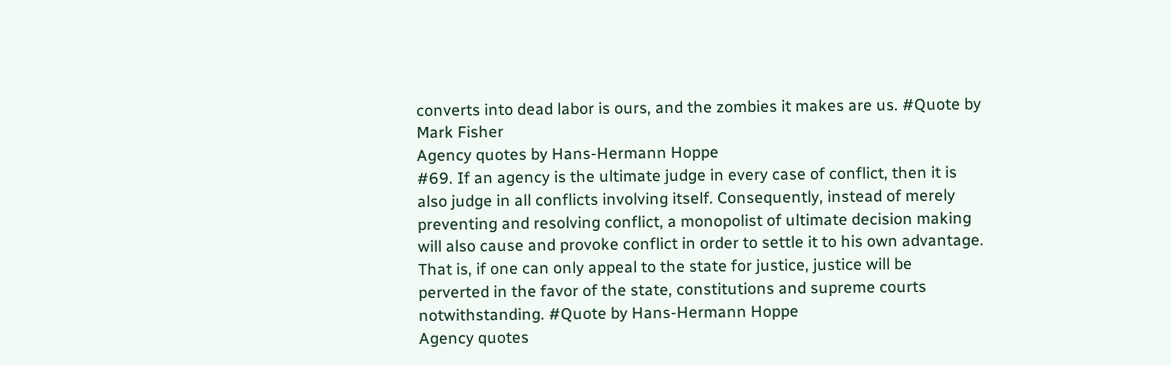converts into dead labor is ours, and the zombies it makes are us. #Quote by Mark Fisher
Agency quotes by Hans-Hermann Hoppe
#69. If an agency is the ultimate judge in every case of conflict, then it is also judge in all conflicts involving itself. Consequently, instead of merely preventing and resolving conflict, a monopolist of ultimate decision making will also cause and provoke conflict in order to settle it to his own advantage. That is, if one can only appeal to the state for justice, justice will be perverted in the favor of the state, constitutions and supreme courts notwithstanding. #Quote by Hans-Hermann Hoppe
Agency quotes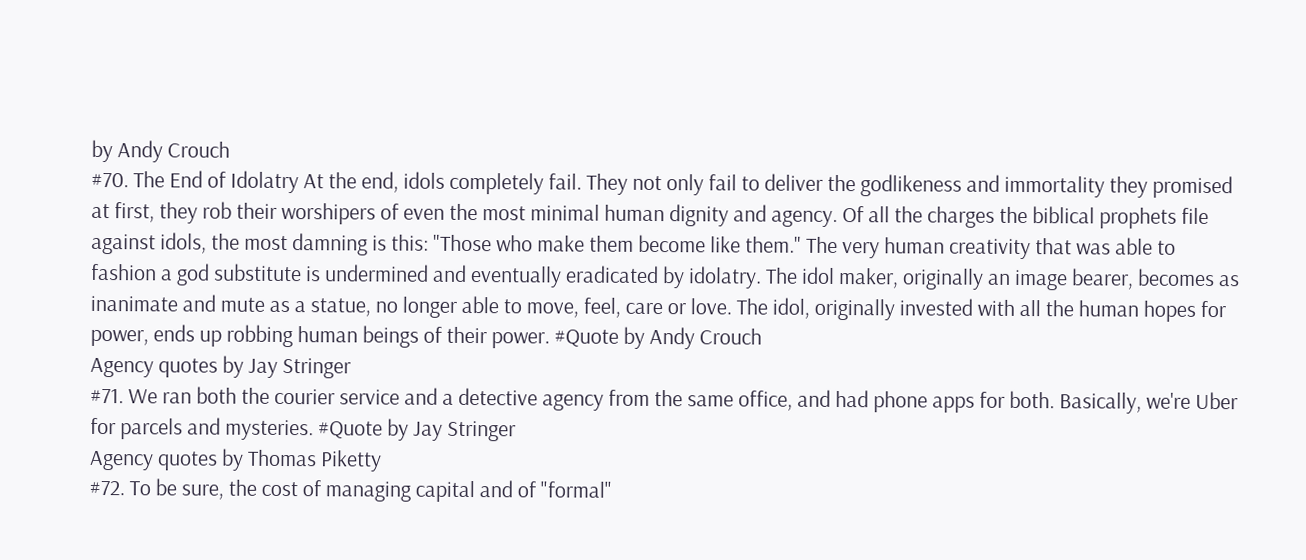by Andy Crouch
#70. The End of Idolatry At the end, idols completely fail. They not only fail to deliver the godlikeness and immortality they promised at first, they rob their worshipers of even the most minimal human dignity and agency. Of all the charges the biblical prophets file against idols, the most damning is this: "Those who make them become like them." The very human creativity that was able to fashion a god substitute is undermined and eventually eradicated by idolatry. The idol maker, originally an image bearer, becomes as inanimate and mute as a statue, no longer able to move, feel, care or love. The idol, originally invested with all the human hopes for power, ends up robbing human beings of their power. #Quote by Andy Crouch
Agency quotes by Jay Stringer
#71. We ran both the courier service and a detective agency from the same office, and had phone apps for both. Basically, we're Uber for parcels and mysteries. #Quote by Jay Stringer
Agency quotes by Thomas Piketty
#72. To be sure, the cost of managing capital and of "formal"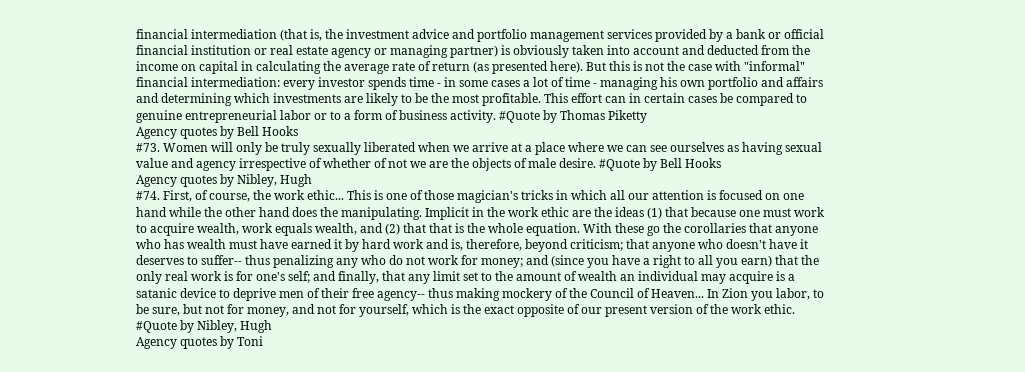financial intermediation (that is, the investment advice and portfolio management services provided by a bank or official financial institution or real estate agency or managing partner) is obviously taken into account and deducted from the income on capital in calculating the average rate of return (as presented here). But this is not the case with "informal" financial intermediation: every investor spends time - in some cases a lot of time - managing his own portfolio and affairs and determining which investments are likely to be the most profitable. This effort can in certain cases be compared to genuine entrepreneurial labor or to a form of business activity. #Quote by Thomas Piketty
Agency quotes by Bell Hooks
#73. Women will only be truly sexually liberated when we arrive at a place where we can see ourselves as having sexual value and agency irrespective of whether of not we are the objects of male desire. #Quote by Bell Hooks
Agency quotes by Nibley, Hugh
#74. First, of course, the work ethic... This is one of those magician's tricks in which all our attention is focused on one hand while the other hand does the manipulating. Implicit in the work ethic are the ideas (1) that because one must work to acquire wealth, work equals wealth, and (2) that that is the whole equation. With these go the corollaries that anyone who has wealth must have earned it by hard work and is, therefore, beyond criticism; that anyone who doesn't have it deserves to suffer-- thus penalizing any who do not work for money; and (since you have a right to all you earn) that the only real work is for one's self; and finally, that any limit set to the amount of wealth an individual may acquire is a satanic device to deprive men of their free agency-- thus making mockery of the Council of Heaven... In Zion you labor, to be sure, but not for money, and not for yourself, which is the exact opposite of our present version of the work ethic. #Quote by Nibley, Hugh
Agency quotes by Toni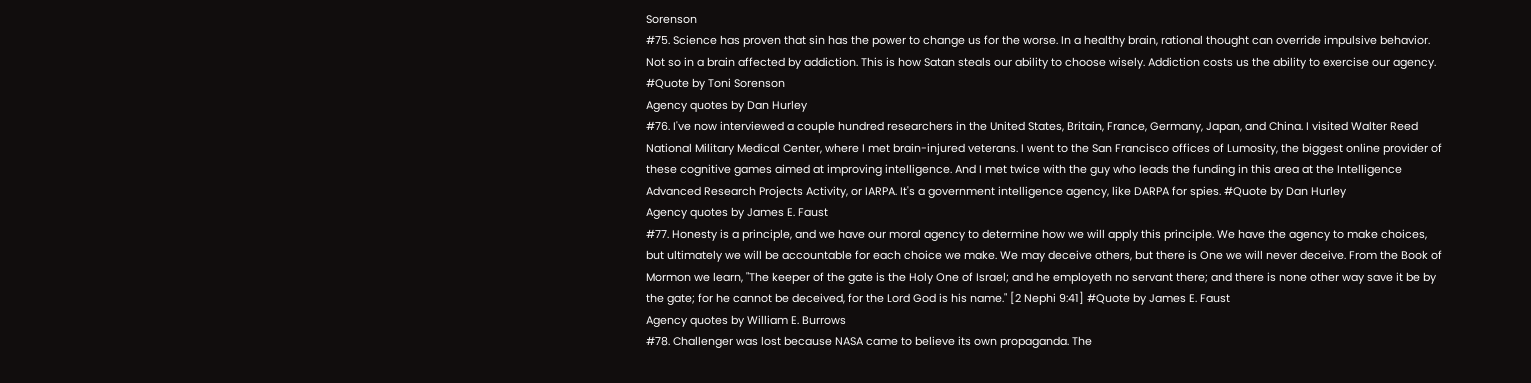Sorenson
#75. Science has proven that sin has the power to change us for the worse. In a healthy brain, rational thought can override impulsive behavior. Not so in a brain affected by addiction. This is how Satan steals our ability to choose wisely. Addiction costs us the ability to exercise our agency. #Quote by Toni Sorenson
Agency quotes by Dan Hurley
#76. I've now interviewed a couple hundred researchers in the United States, Britain, France, Germany, Japan, and China. I visited Walter Reed National Military Medical Center, where I met brain-injured veterans. I went to the San Francisco offices of Lumosity, the biggest online provider of these cognitive games aimed at improving intelligence. And I met twice with the guy who leads the funding in this area at the Intelligence Advanced Research Projects Activity, or IARPA. It's a government intelligence agency, like DARPA for spies. #Quote by Dan Hurley
Agency quotes by James E. Faust
#77. Honesty is a principle, and we have our moral agency to determine how we will apply this principle. We have the agency to make choices, but ultimately we will be accountable for each choice we make. We may deceive others, but there is One we will never deceive. From the Book of Mormon we learn, "The keeper of the gate is the Holy One of Israel; and he employeth no servant there; and there is none other way save it be by the gate; for he cannot be deceived, for the Lord God is his name." [2 Nephi 9:41] #Quote by James E. Faust
Agency quotes by William E. Burrows
#78. Challenger was lost because NASA came to believe its own propaganda. The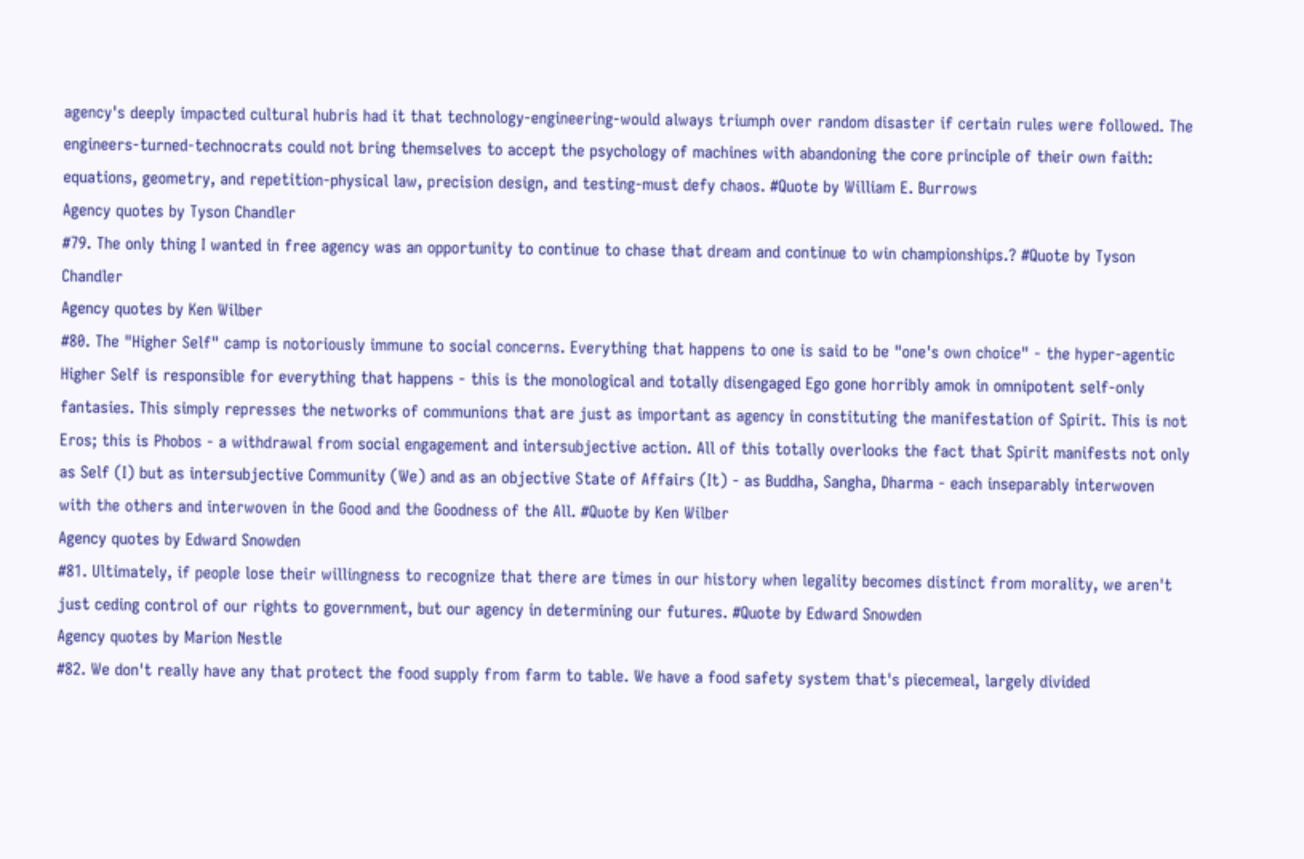agency's deeply impacted cultural hubris had it that technology-engineering-would always triumph over random disaster if certain rules were followed. The engineers-turned-technocrats could not bring themselves to accept the psychology of machines with abandoning the core principle of their own faith: equations, geometry, and repetition-physical law, precision design, and testing-must defy chaos. #Quote by William E. Burrows
Agency quotes by Tyson Chandler
#79. The only thing I wanted in free agency was an opportunity to continue to chase that dream and continue to win championships.? #Quote by Tyson Chandler
Agency quotes by Ken Wilber
#80. The "Higher Self" camp is notoriously immune to social concerns. Everything that happens to one is said to be "one's own choice" - the hyper-agentic Higher Self is responsible for everything that happens - this is the monological and totally disengaged Ego gone horribly amok in omnipotent self-only fantasies. This simply represses the networks of communions that are just as important as agency in constituting the manifestation of Spirit. This is not Eros; this is Phobos - a withdrawal from social engagement and intersubjective action. All of this totally overlooks the fact that Spirit manifests not only as Self (I) but as intersubjective Community (We) and as an objective State of Affairs (It) - as Buddha, Sangha, Dharma - each inseparably interwoven with the others and interwoven in the Good and the Goodness of the All. #Quote by Ken Wilber
Agency quotes by Edward Snowden
#81. Ultimately, if people lose their willingness to recognize that there are times in our history when legality becomes distinct from morality, we aren't just ceding control of our rights to government, but our agency in determining our futures. #Quote by Edward Snowden
Agency quotes by Marion Nestle
#82. We don't really have any that protect the food supply from farm to table. We have a food safety system that's piecemeal, largely divided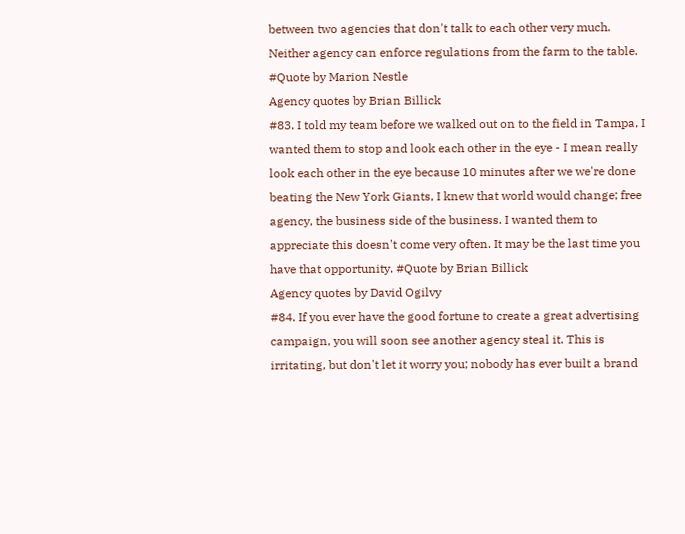between two agencies that don't talk to each other very much. Neither agency can enforce regulations from the farm to the table. #Quote by Marion Nestle
Agency quotes by Brian Billick
#83. I told my team before we walked out on to the field in Tampa, I wanted them to stop and look each other in the eye - I mean really look each other in the eye because 10 minutes after we we're done beating the New York Giants, I knew that world would change; free agency, the business side of the business. I wanted them to appreciate this doesn't come very often. It may be the last time you have that opportunity. #Quote by Brian Billick
Agency quotes by David Ogilvy
#84. If you ever have the good fortune to create a great advertising campaign, you will soon see another agency steal it. This is irritating, but don't let it worry you; nobody has ever built a brand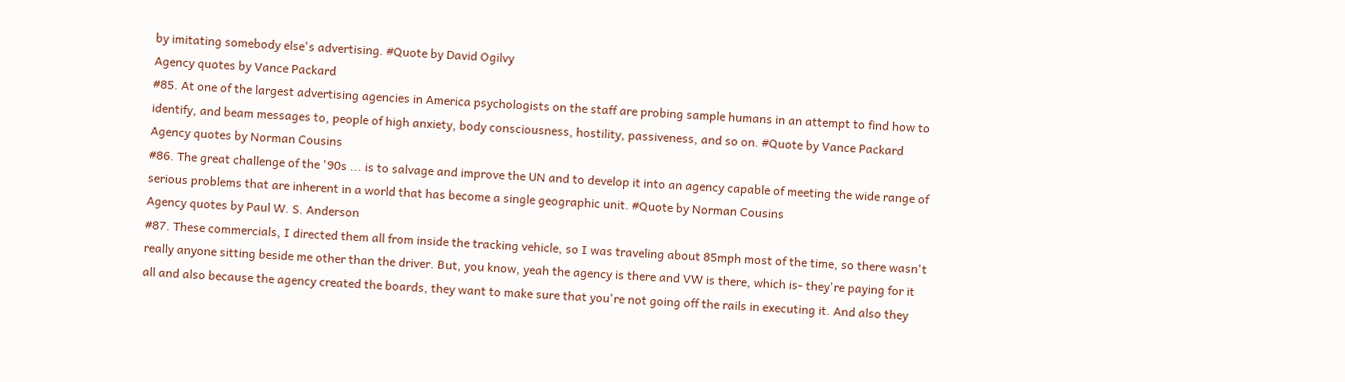by imitating somebody else's advertising. #Quote by David Ogilvy
Agency quotes by Vance Packard
#85. At one of the largest advertising agencies in America psychologists on the staff are probing sample humans in an attempt to find how to identify, and beam messages to, people of high anxiety, body consciousness, hostility, passiveness, and so on. #Quote by Vance Packard
Agency quotes by Norman Cousins
#86. The great challenge of the '90s ... is to salvage and improve the UN and to develop it into an agency capable of meeting the wide range of serious problems that are inherent in a world that has become a single geographic unit. #Quote by Norman Cousins
Agency quotes by Paul W. S. Anderson
#87. These commercials, I directed them all from inside the tracking vehicle, so I was traveling about 85mph most of the time, so there wasn't really anyone sitting beside me other than the driver. But, you know, yeah the agency is there and VW is there, which is- they're paying for it all and also because the agency created the boards, they want to make sure that you're not going off the rails in executing it. And also they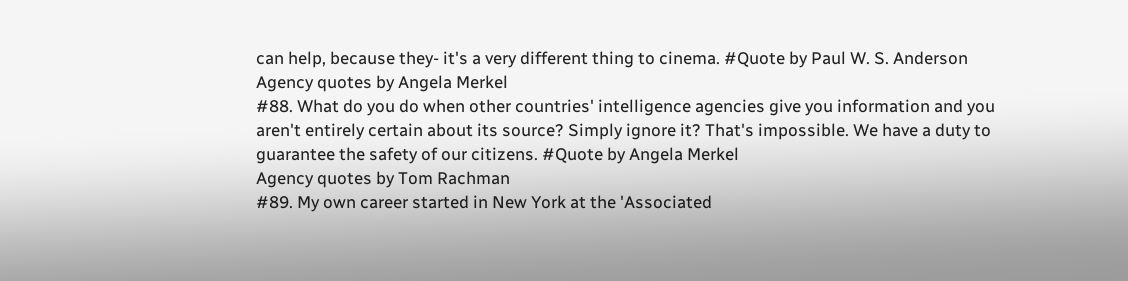can help, because they- it's a very different thing to cinema. #Quote by Paul W. S. Anderson
Agency quotes by Angela Merkel
#88. What do you do when other countries' intelligence agencies give you information and you aren't entirely certain about its source? Simply ignore it? That's impossible. We have a duty to guarantee the safety of our citizens. #Quote by Angela Merkel
Agency quotes by Tom Rachman
#89. My own career started in New York at the 'Associated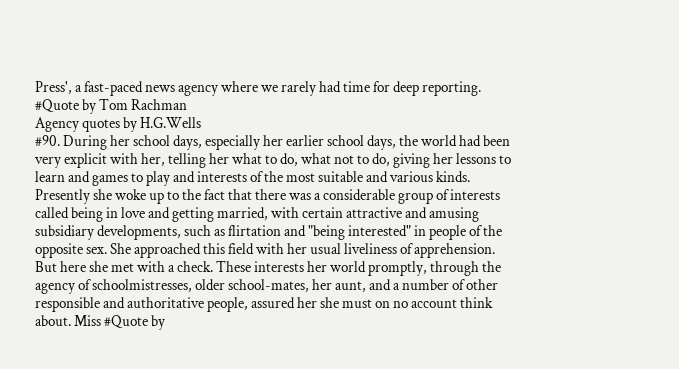Press', a fast-paced news agency where we rarely had time for deep reporting. #Quote by Tom Rachman
Agency quotes by H.G.Wells
#90. During her school days, especially her earlier school days, the world had been very explicit with her, telling her what to do, what not to do, giving her lessons to learn and games to play and interests of the most suitable and various kinds. Presently she woke up to the fact that there was a considerable group of interests called being in love and getting married, with certain attractive and amusing subsidiary developments, such as flirtation and "being interested" in people of the opposite sex. She approached this field with her usual liveliness of apprehension. But here she met with a check. These interests her world promptly, through the agency of schoolmistresses, older school-mates, her aunt, and a number of other responsible and authoritative people, assured her she must on no account think about. Miss #Quote by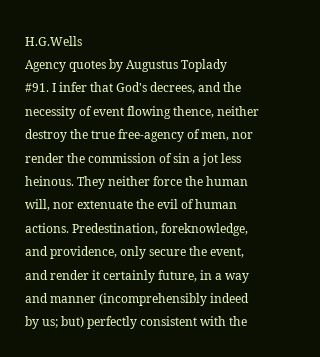H.G.Wells
Agency quotes by Augustus Toplady
#91. I infer that God's decrees, and the necessity of event flowing thence, neither destroy the true free-agency of men, nor render the commission of sin a jot less heinous. They neither force the human will, nor extenuate the evil of human actions. Predestination, foreknowledge, and providence, only secure the event, and render it certainly future, in a way and manner (incomprehensibly indeed by us; but) perfectly consistent with the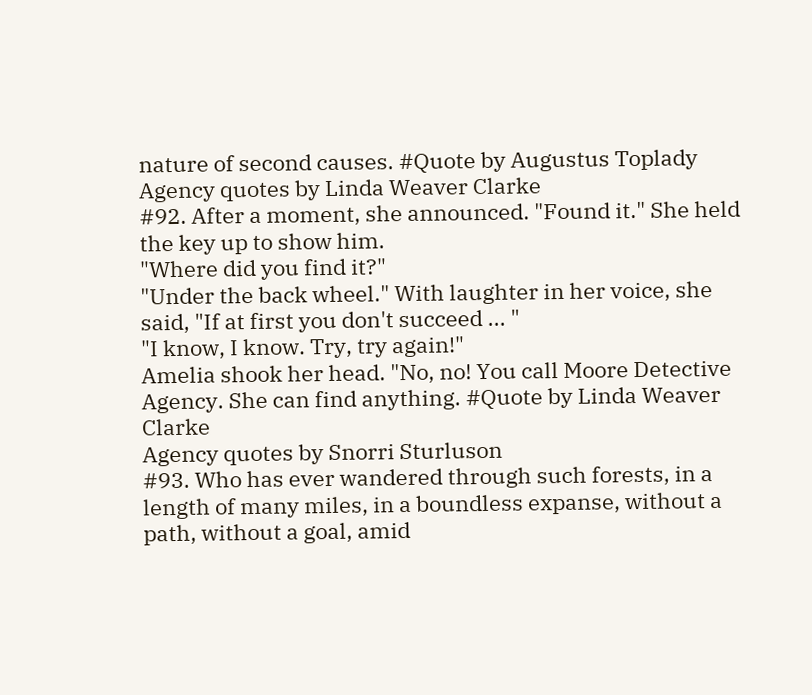nature of second causes. #Quote by Augustus Toplady
Agency quotes by Linda Weaver Clarke
#92. After a moment, she announced. "Found it." She held the key up to show him.
"Where did you find it?"
"Under the back wheel." With laughter in her voice, she said, "If at first you don't succeed ... "
"I know, I know. Try, try again!"
Amelia shook her head. "No, no! You call Moore Detective Agency. She can find anything. #Quote by Linda Weaver Clarke
Agency quotes by Snorri Sturluson
#93. Who has ever wandered through such forests, in a length of many miles, in a boundless expanse, without a path, without a goal, amid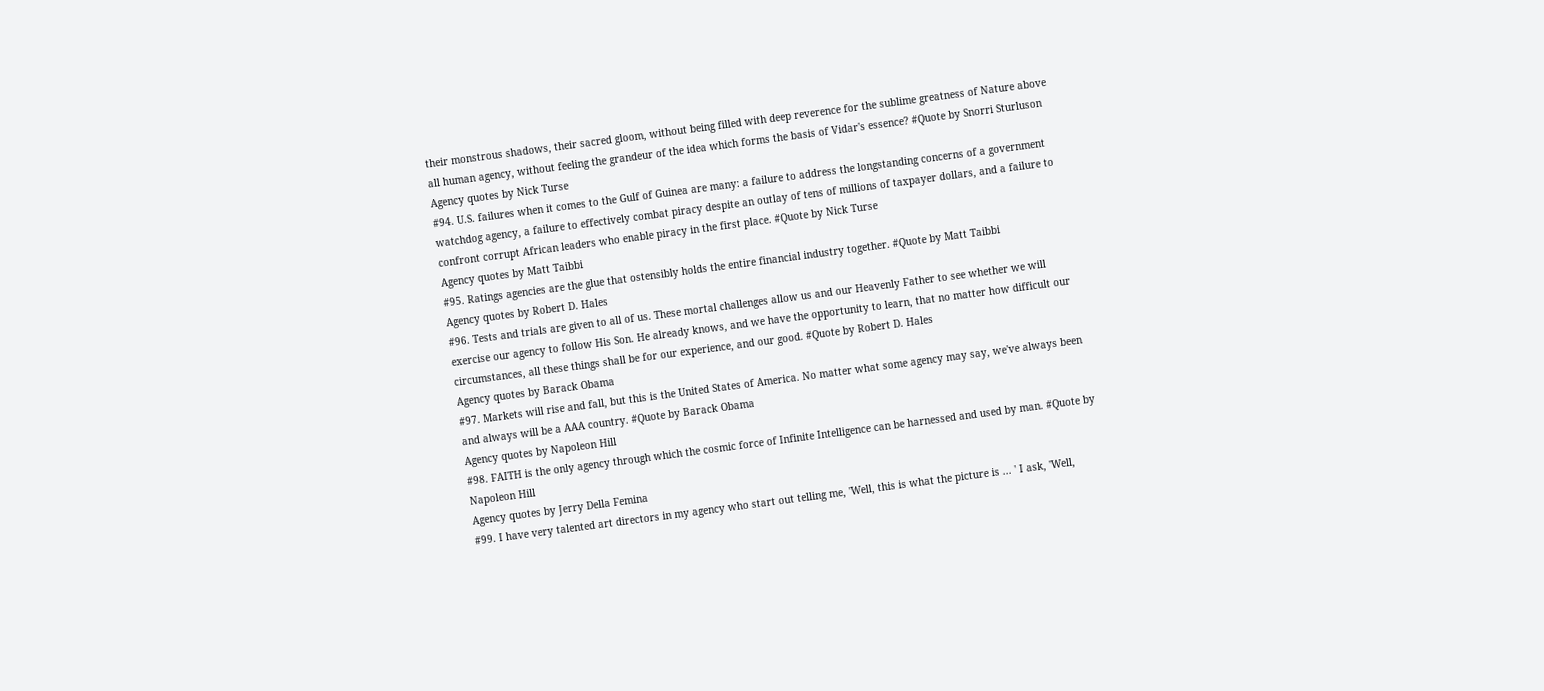their monstrous shadows, their sacred gloom, without being filled with deep reverence for the sublime greatness of Nature above all human agency, without feeling the grandeur of the idea which forms the basis of Vidar's essence? #Quote by Snorri Sturluson
Agency quotes by Nick Turse
#94. U.S. failures when it comes to the Gulf of Guinea are many: a failure to address the longstanding concerns of a government watchdog agency, a failure to effectively combat piracy despite an outlay of tens of millions of taxpayer dollars, and a failure to confront corrupt African leaders who enable piracy in the first place. #Quote by Nick Turse
Agency quotes by Matt Taibbi
#95. Ratings agencies are the glue that ostensibly holds the entire financial industry together. #Quote by Matt Taibbi
Agency quotes by Robert D. Hales
#96. Tests and trials are given to all of us. These mortal challenges allow us and our Heavenly Father to see whether we will exercise our agency to follow His Son. He already knows, and we have the opportunity to learn, that no matter how difficult our circumstances, all these things shall be for our experience, and our good. #Quote by Robert D. Hales
Agency quotes by Barack Obama
#97. Markets will rise and fall, but this is the United States of America. No matter what some agency may say, we've always been and always will be a AAA country. #Quote by Barack Obama
Agency quotes by Napoleon Hill
#98. FAITH is the only agency through which the cosmic force of Infinite Intelligence can be harnessed and used by man. #Quote by Napoleon Hill
Agency quotes by Jerry Della Femina
#99. I have very talented art directors in my agency who start out telling me, 'Well, this is what the picture is ... ' I ask, 'Well,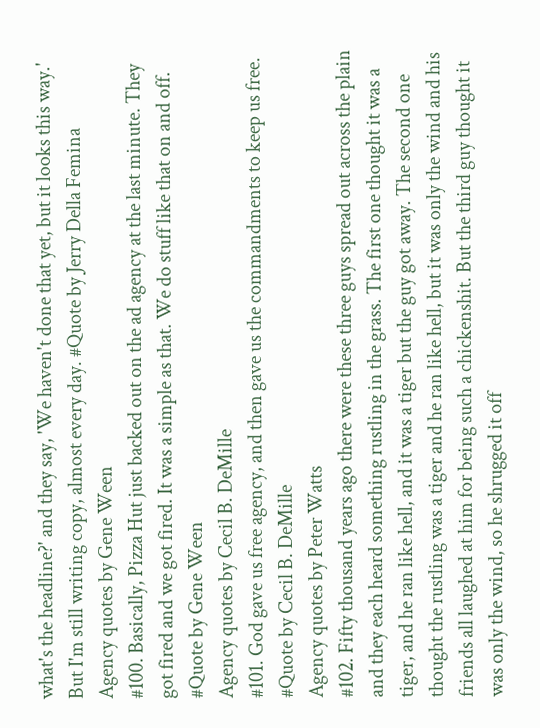what's the headline?' and they say, 'We haven't done that yet, but it looks this way.' But I'm still writing copy, almost every day. #Quote by Jerry Della Femina
Agency quotes by Gene Ween
#100. Basically, Pizza Hut just backed out on the ad agency at the last minute. They got fired and we got fired. It was a simple as that. We do stuff like that on and off. #Quote by Gene Ween
Agency quotes by Cecil B. DeMille
#101. God gave us free agency, and then gave us the commandments to keep us free. #Quote by Cecil B. DeMille
Agency quotes by Peter Watts
#102. Fifty thousand years ago there were these three guys spread out across the plain and they each heard something rustling in the grass. The first one thought it was a tiger, and he ran like hell, and it was a tiger but the guy got away. The second one thought the rustling was a tiger and he ran like hell, but it was only the wind and his friends all laughed at him for being such a chickenshit. But the third guy thought it was only the wind, so he shrugged it off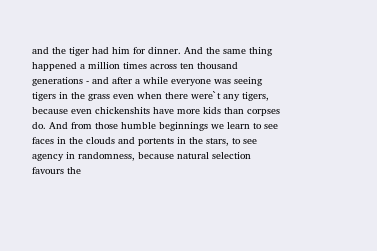and the tiger had him for dinner. And the same thing happened a million times across ten thousand generations - and after a while everyone was seeing tigers in the grass even when there were`t any tigers, because even chickenshits have more kids than corpses do. And from those humble beginnings we learn to see faces in the clouds and portents in the stars, to see agency in randomness, because natural selection favours the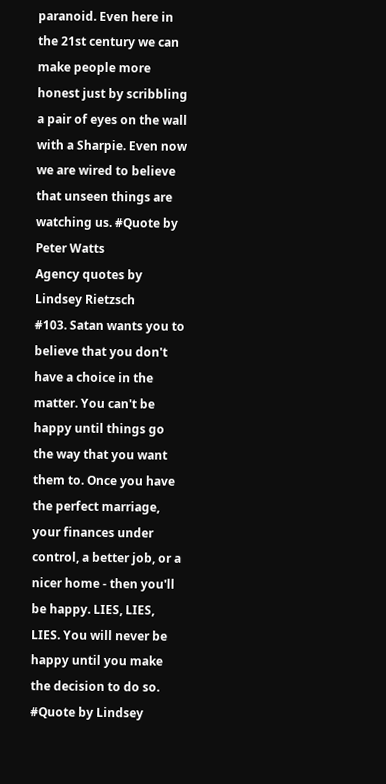paranoid. Even here in the 21st century we can make people more honest just by scribbling a pair of eyes on the wall with a Sharpie. Even now we are wired to believe that unseen things are watching us. #Quote by Peter Watts
Agency quotes by Lindsey Rietzsch
#103. Satan wants you to believe that you don't have a choice in the matter. You can't be happy until things go the way that you want them to. Once you have the perfect marriage, your finances under control, a better job, or a nicer home - then you'll be happy. LIES, LIES, LIES. You will never be happy until you make the decision to do so. #Quote by Lindsey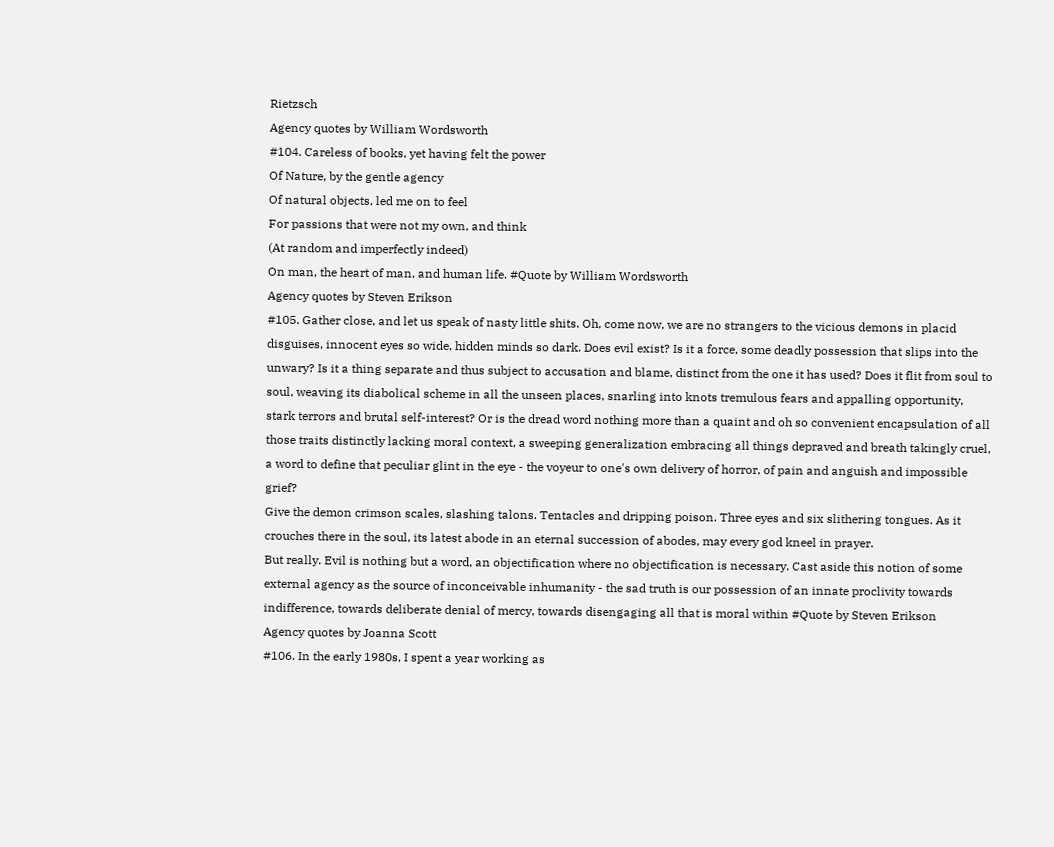Rietzsch
Agency quotes by William Wordsworth
#104. Careless of books, yet having felt the power
Of Nature, by the gentle agency
Of natural objects, led me on to feel
For passions that were not my own, and think
(At random and imperfectly indeed)
On man, the heart of man, and human life. #Quote by William Wordsworth
Agency quotes by Steven Erikson
#105. Gather close, and let us speak of nasty little shits. Oh, come now, we are no strangers to the vicious demons in placid disguises, innocent eyes so wide, hidden minds so dark. Does evil exist? Is it a force, some deadly possession that slips into the unwary? Is it a thing separate and thus subject to accusation and blame, distinct from the one it has used? Does it flit from soul to soul, weaving its diabolical scheme in all the unseen places, snarling into knots tremulous fears and appalling opportunity, stark terrors and brutal self-interest? Or is the dread word nothing more than a quaint and oh so convenient encapsulation of all those traits distinctly lacking moral context, a sweeping generalization embracing all things depraved and breath takingly cruel, a word to define that peculiar glint in the eye - the voyeur to one's own delivery of horror, of pain and anguish and impossible grief?
Give the demon crimson scales, slashing talons. Tentacles and dripping poison. Three eyes and six slithering tongues. As it crouches there in the soul, its latest abode in an eternal succession of abodes, may every god kneel in prayer.
But really. Evil is nothing but a word, an objectification where no objectification is necessary. Cast aside this notion of some external agency as the source of inconceivable inhumanity - the sad truth is our possession of an innate proclivity towards indifference, towards deliberate denial of mercy, towards disengaging all that is moral within #Quote by Steven Erikson
Agency quotes by Joanna Scott
#106. In the early 1980s, I spent a year working as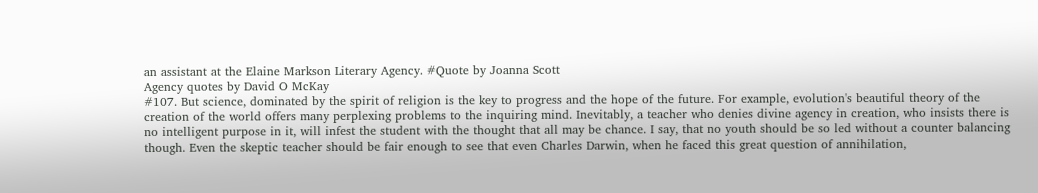an assistant at the Elaine Markson Literary Agency. #Quote by Joanna Scott
Agency quotes by David O McKay
#107. But science, dominated by the spirit of religion is the key to progress and the hope of the future. For example, evolution's beautiful theory of the creation of the world offers many perplexing problems to the inquiring mind. Inevitably, a teacher who denies divine agency in creation, who insists there is no intelligent purpose in it, will infest the student with the thought that all may be chance. I say, that no youth should be so led without a counter balancing though. Even the skeptic teacher should be fair enough to see that even Charles Darwin, when he faced this great question of annihilation,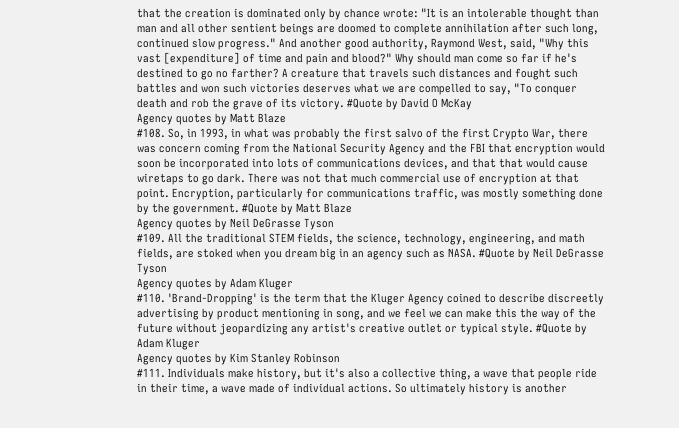that the creation is dominated only by chance wrote: "It is an intolerable thought than man and all other sentient beings are doomed to complete annihilation after such long, continued slow progress." And another good authority, Raymond West, said, "Why this vast [expenditure] of time and pain and blood?" Why should man come so far if he's destined to go no farther? A creature that travels such distances and fought such battles and won such victories deserves what we are compelled to say, "To conquer death and rob the grave of its victory. #Quote by David O McKay
Agency quotes by Matt Blaze
#108. So, in 1993, in what was probably the first salvo of the first Crypto War, there was concern coming from the National Security Agency and the FBI that encryption would soon be incorporated into lots of communications devices, and that that would cause wiretaps to go dark. There was not that much commercial use of encryption at that point. Encryption, particularly for communications traffic, was mostly something done by the government. #Quote by Matt Blaze
Agency quotes by Neil DeGrasse Tyson
#109. All the traditional STEM fields, the science, technology, engineering, and math fields, are stoked when you dream big in an agency such as NASA. #Quote by Neil DeGrasse Tyson
Agency quotes by Adam Kluger
#110. 'Brand-Dropping' is the term that the Kluger Agency coined to describe discreetly advertising by product mentioning in song, and we feel we can make this the way of the future without jeopardizing any artist's creative outlet or typical style. #Quote by Adam Kluger
Agency quotes by Kim Stanley Robinson
#111. Individuals make history, but it's also a collective thing, a wave that people ride in their time, a wave made of individual actions. So ultimately history is another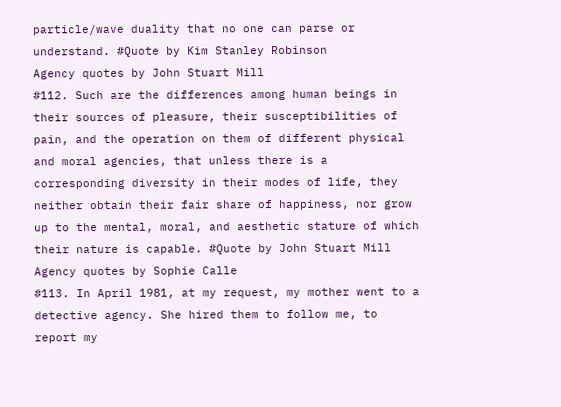particle/wave duality that no one can parse or understand. #Quote by Kim Stanley Robinson
Agency quotes by John Stuart Mill
#112. Such are the differences among human beings in their sources of pleasure, their susceptibilities of pain, and the operation on them of different physical and moral agencies, that unless there is a corresponding diversity in their modes of life, they neither obtain their fair share of happiness, nor grow up to the mental, moral, and aesthetic stature of which their nature is capable. #Quote by John Stuart Mill
Agency quotes by Sophie Calle
#113. In April 1981, at my request, my mother went to a detective agency. She hired them to follow me, to report my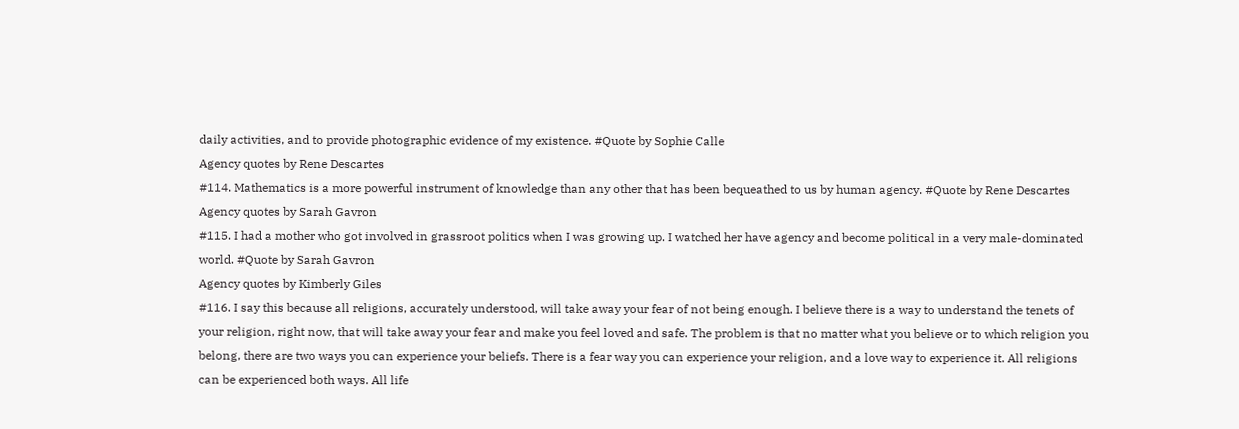daily activities, and to provide photographic evidence of my existence. #Quote by Sophie Calle
Agency quotes by Rene Descartes
#114. Mathematics is a more powerful instrument of knowledge than any other that has been bequeathed to us by human agency. #Quote by Rene Descartes
Agency quotes by Sarah Gavron
#115. I had a mother who got involved in grassroot politics when I was growing up. I watched her have agency and become political in a very male-dominated world. #Quote by Sarah Gavron
Agency quotes by Kimberly Giles
#116. I say this because all religions, accurately understood, will take away your fear of not being enough. I believe there is a way to understand the tenets of your religion, right now, that will take away your fear and make you feel loved and safe. The problem is that no matter what you believe or to which religion you belong, there are two ways you can experience your beliefs. There is a fear way you can experience your religion, and a love way to experience it. All religions can be experienced both ways. All life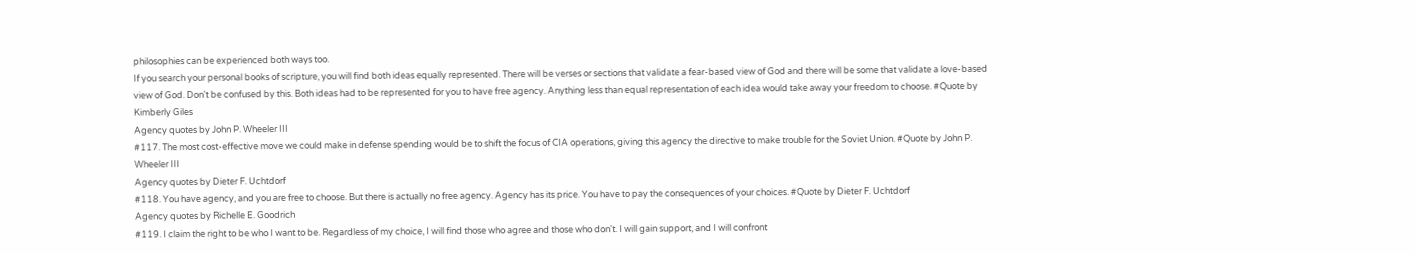philosophies can be experienced both ways too.
If you search your personal books of scripture, you will find both ideas equally represented. There will be verses or sections that validate a fear-based view of God and there will be some that validate a love-based view of God. Don't be confused by this. Both ideas had to be represented for you to have free agency. Anything less than equal representation of each idea would take away your freedom to choose. #Quote by Kimberly Giles
Agency quotes by John P. Wheeler III
#117. The most cost-effective move we could make in defense spending would be to shift the focus of CIA operations, giving this agency the directive to make trouble for the Soviet Union. #Quote by John P. Wheeler III
Agency quotes by Dieter F. Uchtdorf
#118. You have agency, and you are free to choose. But there is actually no free agency. Agency has its price. You have to pay the consequences of your choices. #Quote by Dieter F. Uchtdorf
Agency quotes by Richelle E. Goodrich
#119. I claim the right to be who I want to be. Regardless of my choice, I will find those who agree and those who don't. I will gain support, and I will confront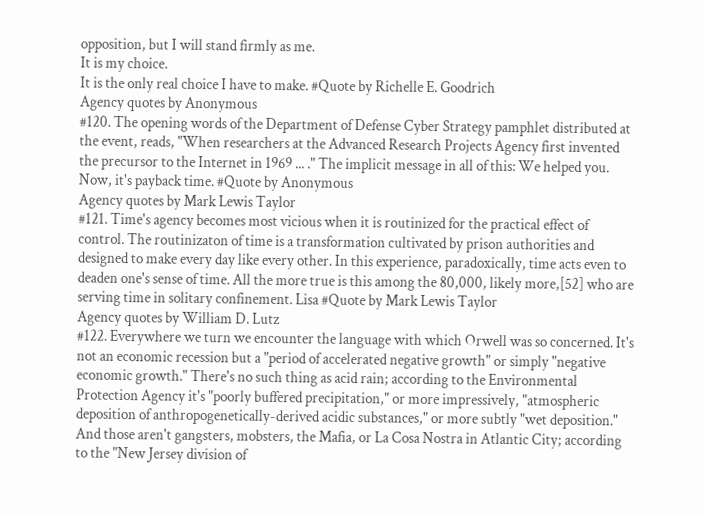opposition, but I will stand firmly as me.
It is my choice.
It is the only real choice I have to make. #Quote by Richelle E. Goodrich
Agency quotes by Anonymous
#120. The opening words of the Department of Defense Cyber Strategy pamphlet distributed at the event, reads, "When researchers at the Advanced Research Projects Agency first invented the precursor to the Internet in 1969 ... ." The implicit message in all of this: We helped you. Now, it's payback time. #Quote by Anonymous
Agency quotes by Mark Lewis Taylor
#121. Time's agency becomes most vicious when it is routinized for the practical effect of control. The routinizaton of time is a transformation cultivated by prison authorities and designed to make every day like every other. In this experience, paradoxically, time acts even to deaden one's sense of time. All the more true is this among the 80,000, likely more,[52] who are serving time in solitary confinement. Lisa #Quote by Mark Lewis Taylor
Agency quotes by William D. Lutz
#122. Everywhere we turn we encounter the language with which Orwell was so concerned. It's not an economic recession but a "period of accelerated negative growth" or simply "negative economic growth." There's no such thing as acid rain; according to the Environmental Protection Agency it's "poorly buffered precipitation," or more impressively, "atmospheric deposition of anthropogenetically-derived acidic substances," or more subtly "wet deposition." And those aren't gangsters, mobsters, the Mafia, or La Cosa Nostra in Atlantic City; according to the "New Jersey division of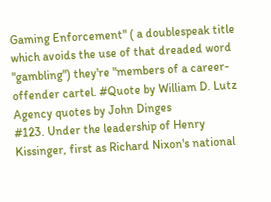Gaming Enforcement" ( a doublespeak title which avoids the use of that dreaded word "gambling") they're "members of a career-offender cartel. #Quote by William D. Lutz
Agency quotes by John Dinges
#123. Under the leadership of Henry Kissinger, first as Richard Nixon's national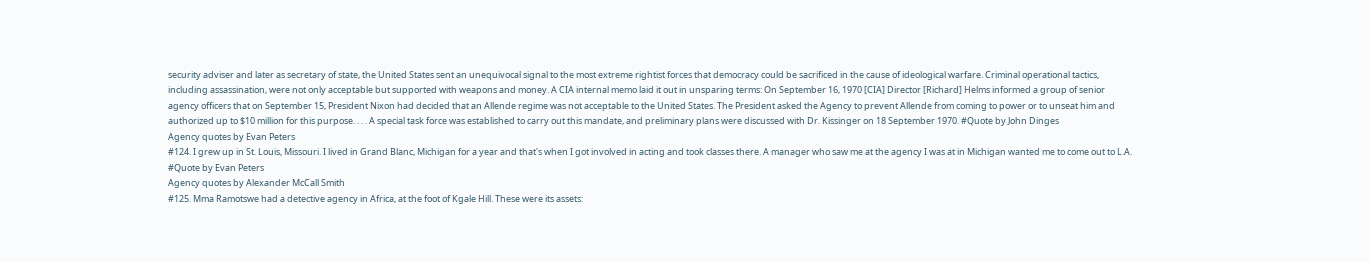security adviser and later as secretary of state, the United States sent an unequivocal signal to the most extreme rightist forces that democracy could be sacrificed in the cause of ideological warfare. Criminal operational tactics, including assassination, were not only acceptable but supported with weapons and money. A CIA internal memo laid it out in unsparing terms: On September 16, 1970 [CIA] Director [Richard] Helms informed a group of senior agency officers that on September 15, President Nixon had decided that an Allende regime was not acceptable to the United States. The President asked the Agency to prevent Allende from coming to power or to unseat him and authorized up to $10 million for this purpose. . . . A special task force was established to carry out this mandate, and preliminary plans were discussed with Dr. Kissinger on 18 September 1970. #Quote by John Dinges
Agency quotes by Evan Peters
#124. I grew up in St. Louis, Missouri. I lived in Grand Blanc, Michigan for a year and that's when I got involved in acting and took classes there. A manager who saw me at the agency I was at in Michigan wanted me to come out to L.A. #Quote by Evan Peters
Agency quotes by Alexander McCall Smith
#125. Mma Ramotswe had a detective agency in Africa, at the foot of Kgale Hill. These were its assets: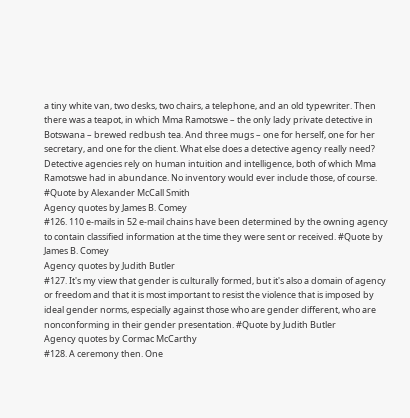a tiny white van, two desks, two chairs, a telephone, and an old typewriter. Then there was a teapot, in which Mma Ramotswe – the only lady private detective in Botswana – brewed redbush tea. And three mugs – one for herself, one for her secretary, and one for the client. What else does a detective agency really need? Detective agencies rely on human intuition and intelligence, both of which Mma Ramotswe had in abundance. No inventory would ever include those, of course. #Quote by Alexander McCall Smith
Agency quotes by James B. Comey
#126. 110 e-mails in 52 e-mail chains have been determined by the owning agency to contain classified information at the time they were sent or received. #Quote by James B. Comey
Agency quotes by Judith Butler
#127. It's my view that gender is culturally formed, but it's also a domain of agency or freedom and that it is most important to resist the violence that is imposed by ideal gender norms, especially against those who are gender different, who are nonconforming in their gender presentation. #Quote by Judith Butler
Agency quotes by Cormac McCarthy
#128. A ceremony then. One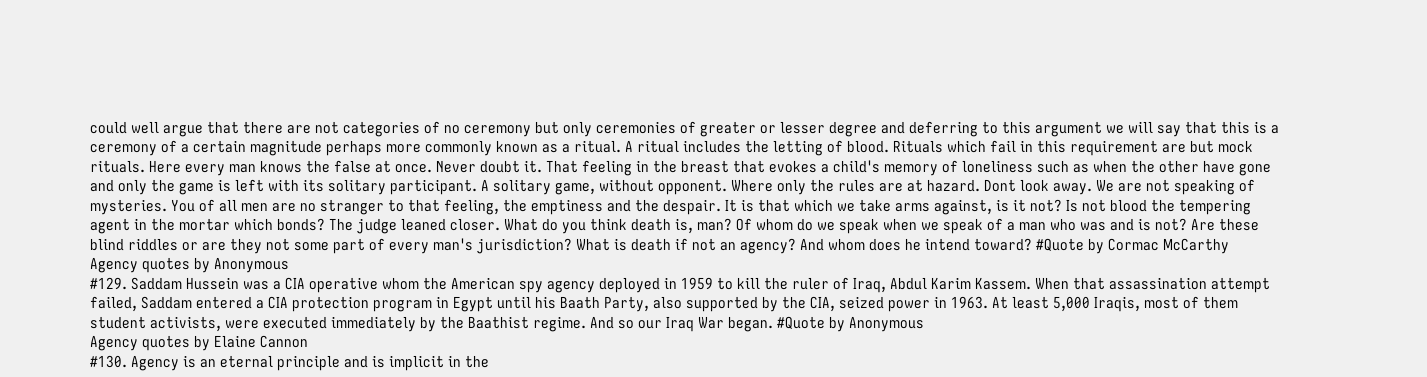could well argue that there are not categories of no ceremony but only ceremonies of greater or lesser degree and deferring to this argument we will say that this is a ceremony of a certain magnitude perhaps more commonly known as a ritual. A ritual includes the letting of blood. Rituals which fail in this requirement are but mock rituals. Here every man knows the false at once. Never doubt it. That feeling in the breast that evokes a child's memory of loneliness such as when the other have gone and only the game is left with its solitary participant. A solitary game, without opponent. Where only the rules are at hazard. Dont look away. We are not speaking of mysteries. You of all men are no stranger to that feeling, the emptiness and the despair. It is that which we take arms against, is it not? Is not blood the tempering agent in the mortar which bonds? The judge leaned closer. What do you think death is, man? Of whom do we speak when we speak of a man who was and is not? Are these blind riddles or are they not some part of every man's jurisdiction? What is death if not an agency? And whom does he intend toward? #Quote by Cormac McCarthy
Agency quotes by Anonymous
#129. Saddam Hussein was a CIA operative whom the American spy agency deployed in 1959 to kill the ruler of Iraq, Abdul Karim Kassem. When that assassination attempt failed, Saddam entered a CIA protection program in Egypt until his Baath Party, also supported by the CIA, seized power in 1963. At least 5,000 Iraqis, most of them student activists, were executed immediately by the Baathist regime. And so our Iraq War began. #Quote by Anonymous
Agency quotes by Elaine Cannon
#130. Agency is an eternal principle and is implicit in the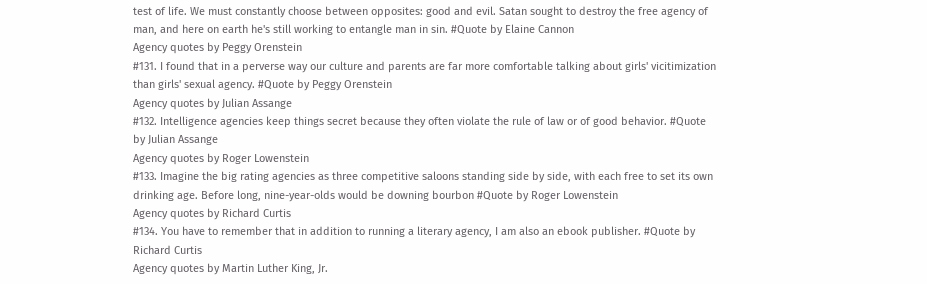test of life. We must constantly choose between opposites: good and evil. Satan sought to destroy the free agency of man, and here on earth he's still working to entangle man in sin. #Quote by Elaine Cannon
Agency quotes by Peggy Orenstein
#131. I found that in a perverse way our culture and parents are far more comfortable talking about girls' vicitimization than girls' sexual agency. #Quote by Peggy Orenstein
Agency quotes by Julian Assange
#132. Intelligence agencies keep things secret because they often violate the rule of law or of good behavior. #Quote by Julian Assange
Agency quotes by Roger Lowenstein
#133. Imagine the big rating agencies as three competitive saloons standing side by side, with each free to set its own drinking age. Before long, nine-year-olds would be downing bourbon #Quote by Roger Lowenstein
Agency quotes by Richard Curtis
#134. You have to remember that in addition to running a literary agency, I am also an ebook publisher. #Quote by Richard Curtis
Agency quotes by Martin Luther King, Jr.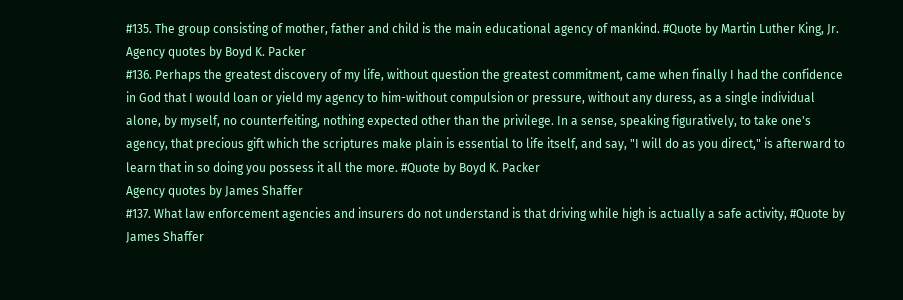#135. The group consisting of mother, father and child is the main educational agency of mankind. #Quote by Martin Luther King, Jr.
Agency quotes by Boyd K. Packer
#136. Perhaps the greatest discovery of my life, without question the greatest commitment, came when finally I had the confidence in God that I would loan or yield my agency to him-without compulsion or pressure, without any duress, as a single individual alone, by myself, no counterfeiting, nothing expected other than the privilege. In a sense, speaking figuratively, to take one's agency, that precious gift which the scriptures make plain is essential to life itself, and say, "I will do as you direct," is afterward to learn that in so doing you possess it all the more. #Quote by Boyd K. Packer
Agency quotes by James Shaffer
#137. What law enforcement agencies and insurers do not understand is that driving while high is actually a safe activity, #Quote by James Shaffer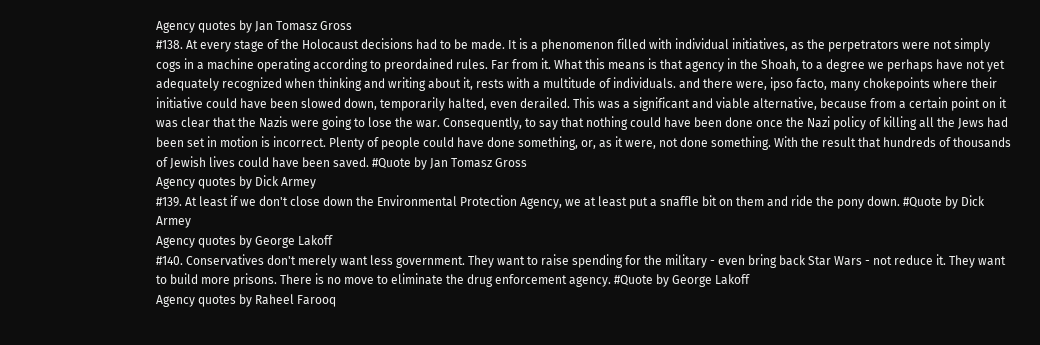Agency quotes by Jan Tomasz Gross
#138. At every stage of the Holocaust decisions had to be made. It is a phenomenon filled with individual initiatives, as the perpetrators were not simply cogs in a machine operating according to preordained rules. Far from it. What this means is that agency in the Shoah, to a degree we perhaps have not yet adequately recognized when thinking and writing about it, rests with a multitude of individuals. and there were, ipso facto, many chokepoints where their initiative could have been slowed down, temporarily halted, even derailed. This was a significant and viable alternative, because from a certain point on it was clear that the Nazis were going to lose the war. Consequently, to say that nothing could have been done once the Nazi policy of killing all the Jews had been set in motion is incorrect. Plenty of people could have done something, or, as it were, not done something. With the result that hundreds of thousands of Jewish lives could have been saved. #Quote by Jan Tomasz Gross
Agency quotes by Dick Armey
#139. At least if we don't close down the Environmental Protection Agency, we at least put a snaffle bit on them and ride the pony down. #Quote by Dick Armey
Agency quotes by George Lakoff
#140. Conservatives don't merely want less government. They want to raise spending for the military - even bring back Star Wars - not reduce it. They want to build more prisons. There is no move to eliminate the drug enforcement agency. #Quote by George Lakoff
Agency quotes by Raheel Farooq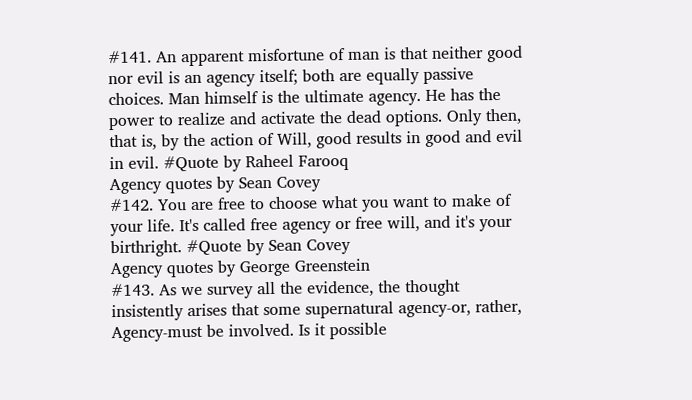#141. An apparent misfortune of man is that neither good nor evil is an agency itself; both are equally passive choices. Man himself is the ultimate agency. He has the power to realize and activate the dead options. Only then, that is, by the action of Will, good results in good and evil in evil. #Quote by Raheel Farooq
Agency quotes by Sean Covey
#142. You are free to choose what you want to make of your life. It's called free agency or free will, and it's your birthright. #Quote by Sean Covey
Agency quotes by George Greenstein
#143. As we survey all the evidence, the thought insistently arises that some supernatural agency-or, rather, Agency-must be involved. Is it possible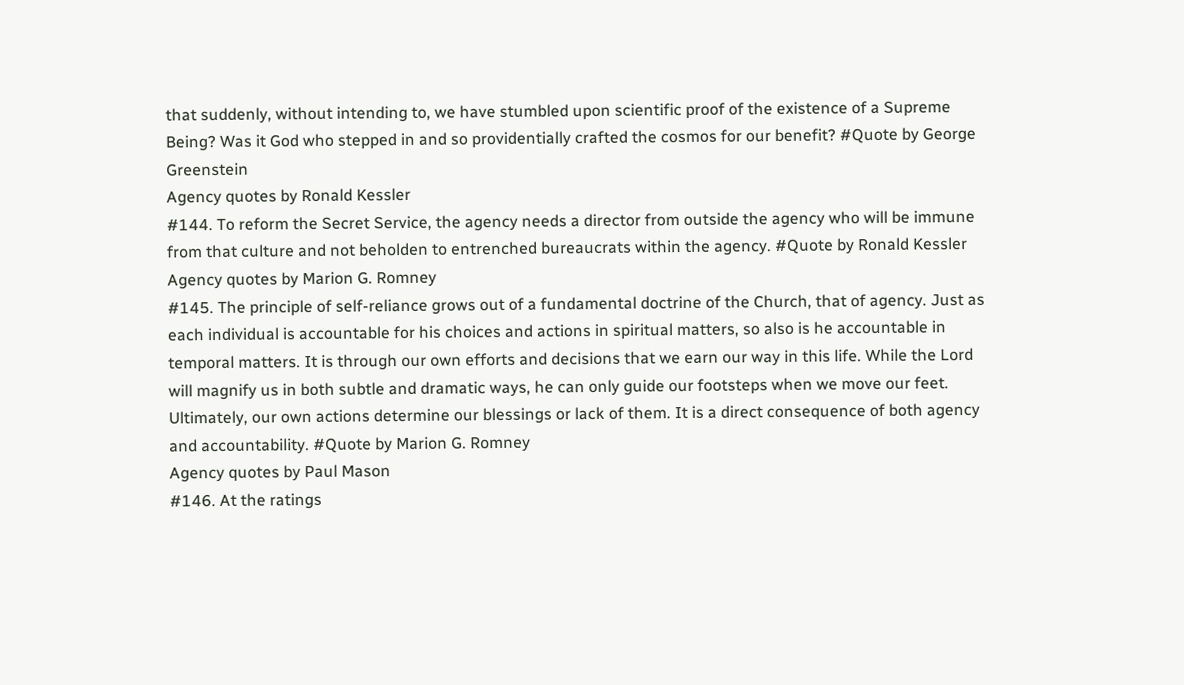that suddenly, without intending to, we have stumbled upon scientific proof of the existence of a Supreme Being? Was it God who stepped in and so providentially crafted the cosmos for our benefit? #Quote by George Greenstein
Agency quotes by Ronald Kessler
#144. To reform the Secret Service, the agency needs a director from outside the agency who will be immune from that culture and not beholden to entrenched bureaucrats within the agency. #Quote by Ronald Kessler
Agency quotes by Marion G. Romney
#145. The principle of self-reliance grows out of a fundamental doctrine of the Church, that of agency. Just as each individual is accountable for his choices and actions in spiritual matters, so also is he accountable in temporal matters. It is through our own efforts and decisions that we earn our way in this life. While the Lord will magnify us in both subtle and dramatic ways, he can only guide our footsteps when we move our feet. Ultimately, our own actions determine our blessings or lack of them. It is a direct consequence of both agency and accountability. #Quote by Marion G. Romney
Agency quotes by Paul Mason
#146. At the ratings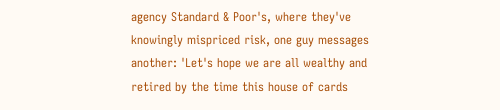agency Standard & Poor's, where they've knowingly mispriced risk, one guy messages another: 'Let's hope we are all wealthy and retired by the time this house of cards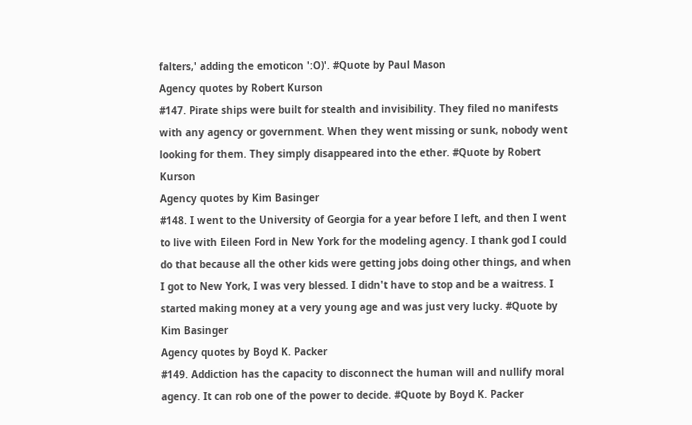falters,' adding the emoticon ':O)'. #Quote by Paul Mason
Agency quotes by Robert Kurson
#147. Pirate ships were built for stealth and invisibility. They filed no manifests with any agency or government. When they went missing or sunk, nobody went looking for them. They simply disappeared into the ether. #Quote by Robert Kurson
Agency quotes by Kim Basinger
#148. I went to the University of Georgia for a year before I left, and then I went to live with Eileen Ford in New York for the modeling agency. I thank god I could do that because all the other kids were getting jobs doing other things, and when I got to New York, I was very blessed. I didn't have to stop and be a waitress. I started making money at a very young age and was just very lucky. #Quote by Kim Basinger
Agency quotes by Boyd K. Packer
#149. Addiction has the capacity to disconnect the human will and nullify moral agency. It can rob one of the power to decide. #Quote by Boyd K. Packer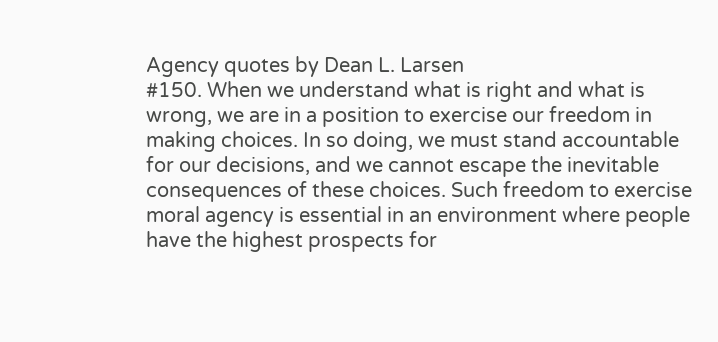Agency quotes by Dean L. Larsen
#150. When we understand what is right and what is wrong, we are in a position to exercise our freedom in making choices. In so doing, we must stand accountable for our decisions, and we cannot escape the inevitable consequences of these choices. Such freedom to exercise moral agency is essential in an environment where people have the highest prospects for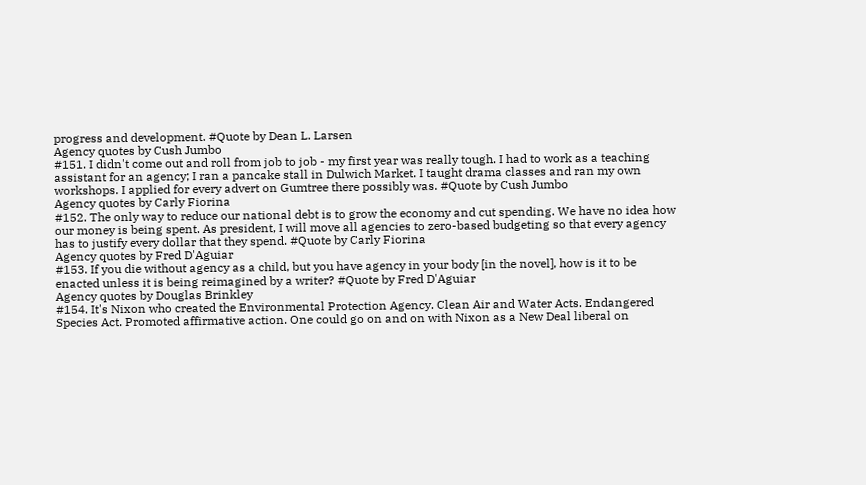progress and development. #Quote by Dean L. Larsen
Agency quotes by Cush Jumbo
#151. I didn't come out and roll from job to job - my first year was really tough. I had to work as a teaching assistant for an agency; I ran a pancake stall in Dulwich Market. I taught drama classes and ran my own workshops. I applied for every advert on Gumtree there possibly was. #Quote by Cush Jumbo
Agency quotes by Carly Fiorina
#152. The only way to reduce our national debt is to grow the economy and cut spending. We have no idea how our money is being spent. As president, I will move all agencies to zero-based budgeting so that every agency has to justify every dollar that they spend. #Quote by Carly Fiorina
Agency quotes by Fred D'Aguiar
#153. If you die without agency as a child, but you have agency in your body [in the novel], how is it to be enacted unless it is being reimagined by a writer? #Quote by Fred D'Aguiar
Agency quotes by Douglas Brinkley
#154. It's Nixon who created the Environmental Protection Agency. Clean Air and Water Acts. Endangered Species Act. Promoted affirmative action. One could go on and on with Nixon as a New Deal liberal on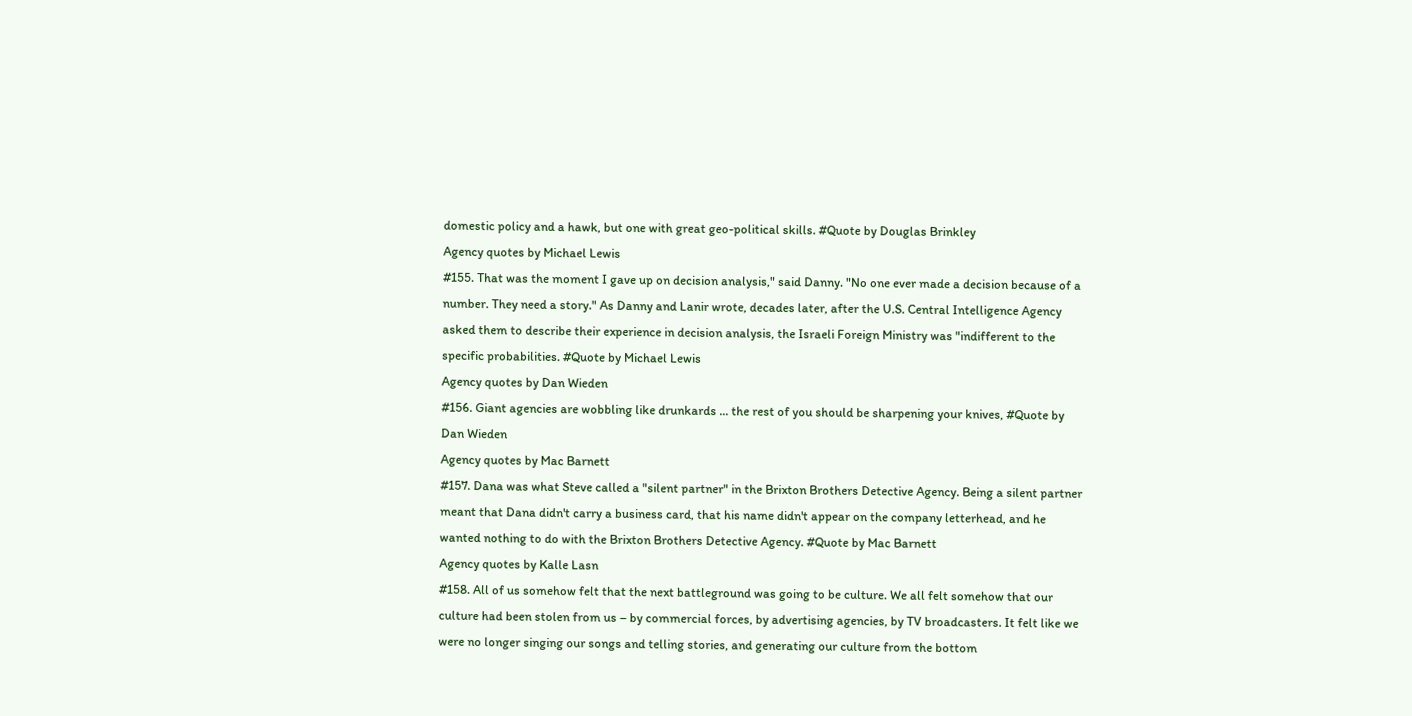domestic policy and a hawk, but one with great geo-political skills. #Quote by Douglas Brinkley
Agency quotes by Michael Lewis
#155. That was the moment I gave up on decision analysis," said Danny. "No one ever made a decision because of a number. They need a story." As Danny and Lanir wrote, decades later, after the U.S. Central Intelligence Agency asked them to describe their experience in decision analysis, the Israeli Foreign Ministry was "indifferent to the specific probabilities. #Quote by Michael Lewis
Agency quotes by Dan Wieden
#156. Giant agencies are wobbling like drunkards ... the rest of you should be sharpening your knives, #Quote by Dan Wieden
Agency quotes by Mac Barnett
#157. Dana was what Steve called a "silent partner" in the Brixton Brothers Detective Agency. Being a silent partner meant that Dana didn't carry a business card, that his name didn't appear on the company letterhead, and he wanted nothing to do with the Brixton Brothers Detective Agency. #Quote by Mac Barnett
Agency quotes by Kalle Lasn
#158. All of us somehow felt that the next battleground was going to be culture. We all felt somehow that our culture had been stolen from us – by commercial forces, by advertising agencies, by TV broadcasters. It felt like we were no longer singing our songs and telling stories, and generating our culture from the bottom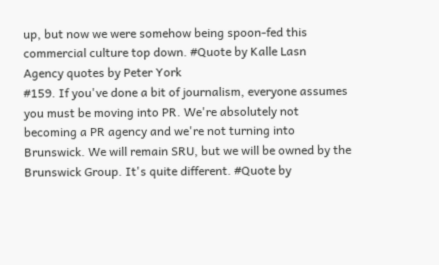up, but now we were somehow being spoon-fed this commercial culture top down. #Quote by Kalle Lasn
Agency quotes by Peter York
#159. If you've done a bit of journalism, everyone assumes you must be moving into PR. We're absolutely not becoming a PR agency and we're not turning into Brunswick. We will remain SRU, but we will be owned by the Brunswick Group. It's quite different. #Quote by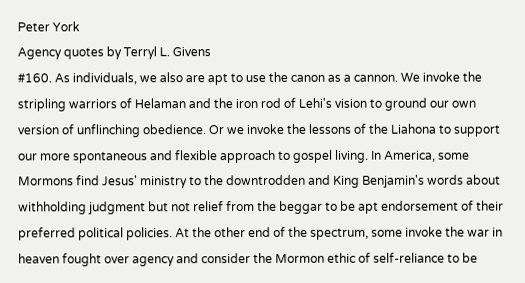Peter York
Agency quotes by Terryl L. Givens
#160. As individuals, we also are apt to use the canon as a cannon. We invoke the stripling warriors of Helaman and the iron rod of Lehi's vision to ground our own version of unflinching obedience. Or we invoke the lessons of the Liahona to support our more spontaneous and flexible approach to gospel living. In America, some Mormons find Jesus' ministry to the downtrodden and King Benjamin's words about withholding judgment but not relief from the beggar to be apt endorsement of their preferred political policies. At the other end of the spectrum, some invoke the war in heaven fought over agency and consider the Mormon ethic of self-reliance to be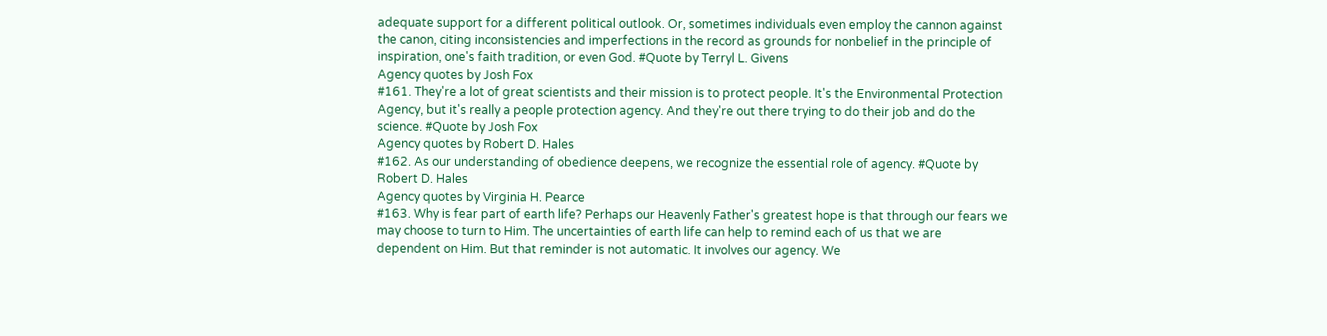adequate support for a different political outlook. Or, sometimes individuals even employ the cannon against the canon, citing inconsistencies and imperfections in the record as grounds for nonbelief in the principle of inspiration, one's faith tradition, or even God. #Quote by Terryl L. Givens
Agency quotes by Josh Fox
#161. They're a lot of great scientists and their mission is to protect people. It's the Environmental Protection Agency, but it's really a people protection agency. And they're out there trying to do their job and do the science. #Quote by Josh Fox
Agency quotes by Robert D. Hales
#162. As our understanding of obedience deepens, we recognize the essential role of agency. #Quote by Robert D. Hales
Agency quotes by Virginia H. Pearce
#163. Why is fear part of earth life? Perhaps our Heavenly Father's greatest hope is that through our fears we may choose to turn to Him. The uncertainties of earth life can help to remind each of us that we are dependent on Him. But that reminder is not automatic. It involves our agency. We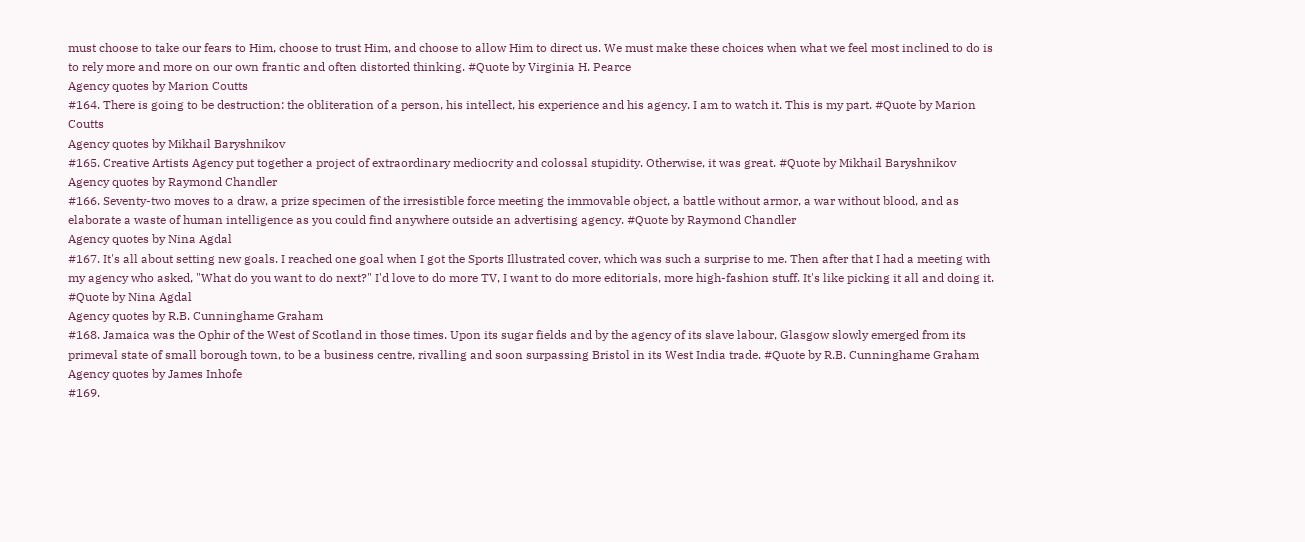must choose to take our fears to Him, choose to trust Him, and choose to allow Him to direct us. We must make these choices when what we feel most inclined to do is to rely more and more on our own frantic and often distorted thinking. #Quote by Virginia H. Pearce
Agency quotes by Marion Coutts
#164. There is going to be destruction: the obliteration of a person, his intellect, his experience and his agency. I am to watch it. This is my part. #Quote by Marion Coutts
Agency quotes by Mikhail Baryshnikov
#165. Creative Artists Agency put together a project of extraordinary mediocrity and colossal stupidity. Otherwise, it was great. #Quote by Mikhail Baryshnikov
Agency quotes by Raymond Chandler
#166. Seventy-two moves to a draw, a prize specimen of the irresistible force meeting the immovable object, a battle without armor, a war without blood, and as elaborate a waste of human intelligence as you could find anywhere outside an advertising agency. #Quote by Raymond Chandler
Agency quotes by Nina Agdal
#167. It's all about setting new goals. I reached one goal when I got the Sports Illustrated cover, which was such a surprise to me. Then after that I had a meeting with my agency who asked, "What do you want to do next?" I'd love to do more TV, I want to do more editorials, more high-fashion stuff. It's like picking it all and doing it. #Quote by Nina Agdal
Agency quotes by R.B. Cunninghame Graham
#168. Jamaica was the Ophir of the West of Scotland in those times. Upon its sugar fields and by the agency of its slave labour, Glasgow slowly emerged from its primeval state of small borough town, to be a business centre, rivalling and soon surpassing Bristol in its West India trade. #Quote by R.B. Cunninghame Graham
Agency quotes by James Inhofe
#169.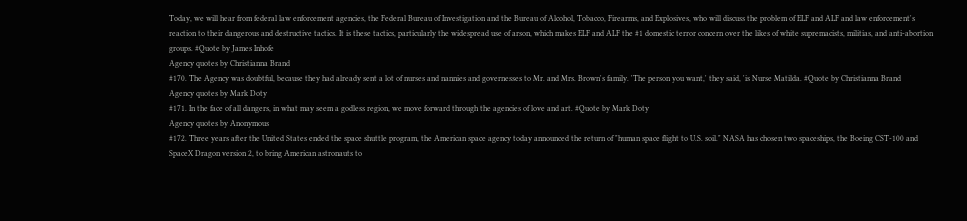Today, we will hear from federal law enforcement agencies, the Federal Bureau of Investigation and the Bureau of Alcohol, Tobacco, Firearms, and Explosives, who will discuss the problem of ELF and ALF and law enforcement's reaction to their dangerous and destructive tactics. It is these tactics, particularly the widespread use of arson, which makes ELF and ALF the #1 domestic terror concern over the likes of white supremacists, militias, and anti-abortion groups. #Quote by James Inhofe
Agency quotes by Christianna Brand
#170. The Agency was doubtful, because they had already sent a lot of nurses and nannies and governesses to Mr. and Mrs. Brown's family. 'The person you want,' they said, 'is Nurse Matilda. #Quote by Christianna Brand
Agency quotes by Mark Doty
#171. In the face of all dangers, in what may seem a godless region, we move forward through the agencies of love and art. #Quote by Mark Doty
Agency quotes by Anonymous
#172. Three years after the United States ended the space shuttle program, the American space agency today announced the return of "human space flight to U.S. soil." NASA has chosen two spaceships, the Boeing CST-100 and SpaceX Dragon version 2, to bring American astronauts to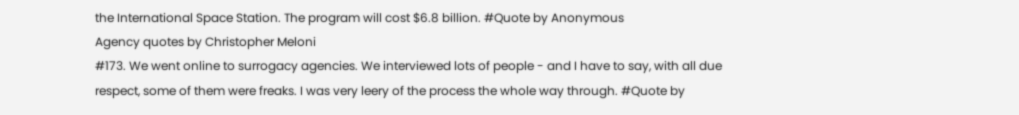the International Space Station. The program will cost $6.8 billion. #Quote by Anonymous
Agency quotes by Christopher Meloni
#173. We went online to surrogacy agencies. We interviewed lots of people - and I have to say, with all due respect, some of them were freaks. I was very leery of the process the whole way through. #Quote by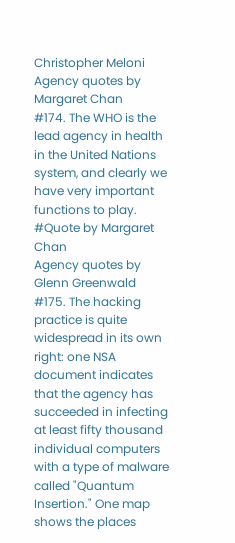Christopher Meloni
Agency quotes by Margaret Chan
#174. The WHO is the lead agency in health in the United Nations system, and clearly we have very important functions to play. #Quote by Margaret Chan
Agency quotes by Glenn Greenwald
#175. The hacking practice is quite widespread in its own right: one NSA document indicates that the agency has succeeded in infecting at least fifty thousand individual computers with a type of malware called "Quantum Insertion." One map shows the places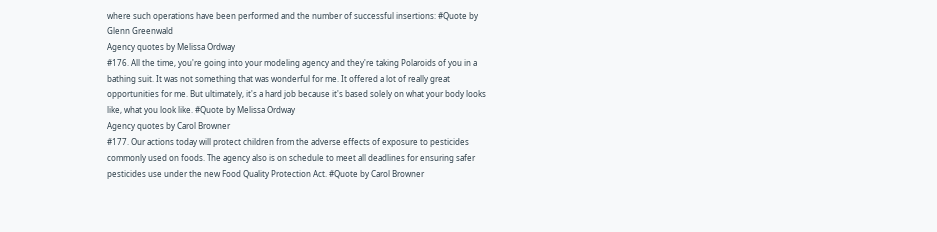where such operations have been performed and the number of successful insertions: #Quote by Glenn Greenwald
Agency quotes by Melissa Ordway
#176. All the time, you're going into your modeling agency and they're taking Polaroids of you in a bathing suit. It was not something that was wonderful for me. It offered a lot of really great opportunities for me. But ultimately, it's a hard job because it's based solely on what your body looks like, what you look like. #Quote by Melissa Ordway
Agency quotes by Carol Browner
#177. Our actions today will protect children from the adverse effects of exposure to pesticides commonly used on foods. The agency also is on schedule to meet all deadlines for ensuring safer pesticides use under the new Food Quality Protection Act. #Quote by Carol Browner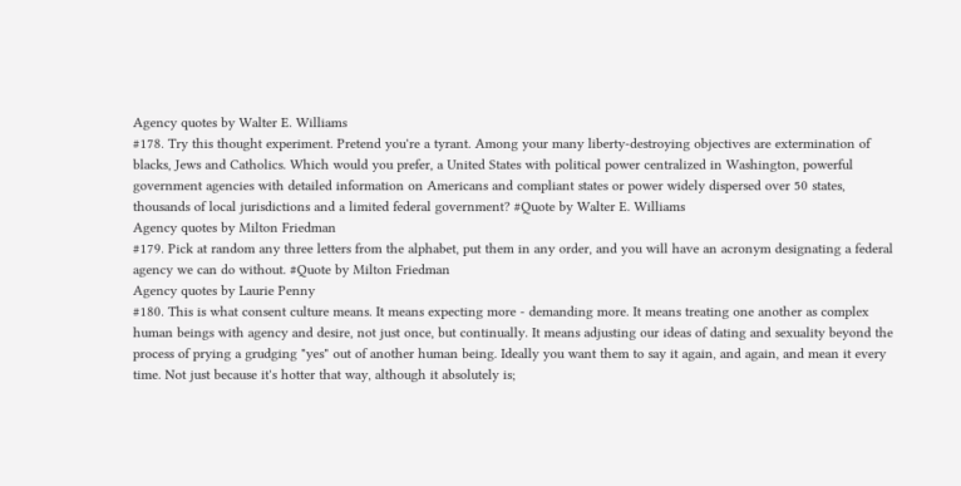Agency quotes by Walter E. Williams
#178. Try this thought experiment. Pretend you're a tyrant. Among your many liberty-destroying objectives are extermination of blacks, Jews and Catholics. Which would you prefer, a United States with political power centralized in Washington, powerful government agencies with detailed information on Americans and compliant states or power widely dispersed over 50 states, thousands of local jurisdictions and a limited federal government? #Quote by Walter E. Williams
Agency quotes by Milton Friedman
#179. Pick at random any three letters from the alphabet, put them in any order, and you will have an acronym designating a federal agency we can do without. #Quote by Milton Friedman
Agency quotes by Laurie Penny
#180. This is what consent culture means. It means expecting more - demanding more. It means treating one another as complex human beings with agency and desire, not just once, but continually. It means adjusting our ideas of dating and sexuality beyond the process of prying a grudging "yes" out of another human being. Ideally you want them to say it again, and again, and mean it every time. Not just because it's hotter that way, although it absolutely is;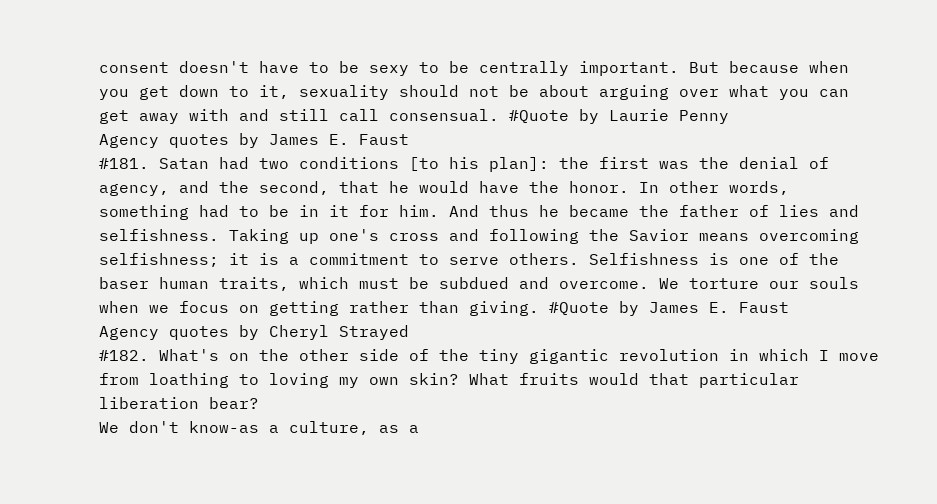consent doesn't have to be sexy to be centrally important. But because when you get down to it, sexuality should not be about arguing over what you can get away with and still call consensual. #Quote by Laurie Penny
Agency quotes by James E. Faust
#181. Satan had two conditions [to his plan]: the first was the denial of agency, and the second, that he would have the honor. In other words, something had to be in it for him. And thus he became the father of lies and selfishness. Taking up one's cross and following the Savior means overcoming selfishness; it is a commitment to serve others. Selfishness is one of the baser human traits, which must be subdued and overcome. We torture our souls when we focus on getting rather than giving. #Quote by James E. Faust
Agency quotes by Cheryl Strayed
#182. What's on the other side of the tiny gigantic revolution in which I move from loathing to loving my own skin? What fruits would that particular liberation bear?
We don't know-as a culture, as a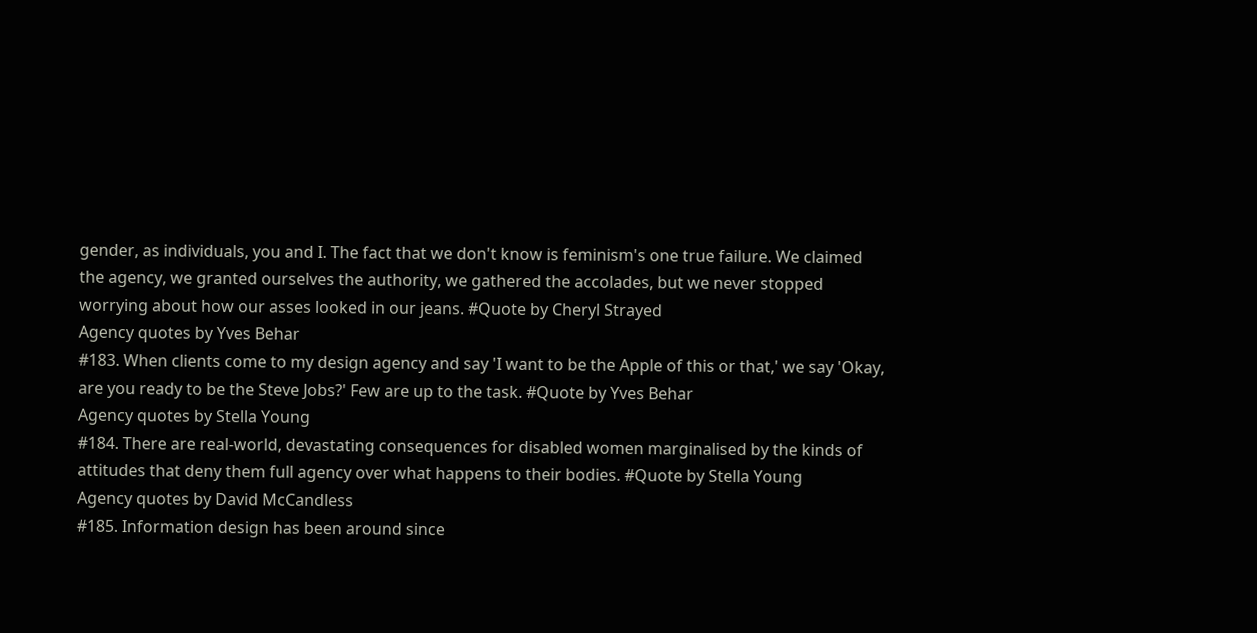gender, as individuals, you and I. The fact that we don't know is feminism's one true failure. We claimed the agency, we granted ourselves the authority, we gathered the accolades, but we never stopped worrying about how our asses looked in our jeans. #Quote by Cheryl Strayed
Agency quotes by Yves Behar
#183. When clients come to my design agency and say 'I want to be the Apple of this or that,' we say 'Okay, are you ready to be the Steve Jobs?' Few are up to the task. #Quote by Yves Behar
Agency quotes by Stella Young
#184. There are real-world, devastating consequences for disabled women marginalised by the kinds of attitudes that deny them full agency over what happens to their bodies. #Quote by Stella Young
Agency quotes by David McCandless
#185. Information design has been around since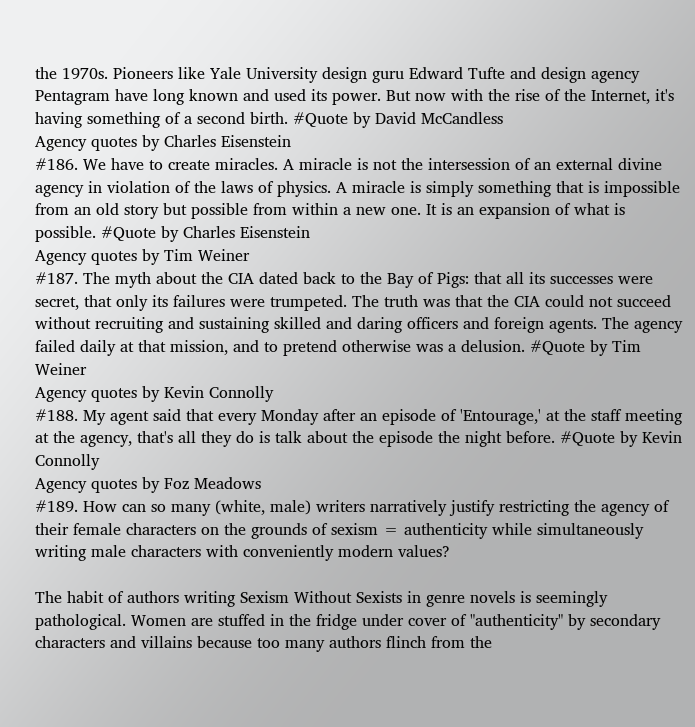the 1970s. Pioneers like Yale University design guru Edward Tufte and design agency Pentagram have long known and used its power. But now with the rise of the Internet, it's having something of a second birth. #Quote by David McCandless
Agency quotes by Charles Eisenstein
#186. We have to create miracles. A miracle is not the intersession of an external divine agency in violation of the laws of physics. A miracle is simply something that is impossible from an old story but possible from within a new one. It is an expansion of what is possible. #Quote by Charles Eisenstein
Agency quotes by Tim Weiner
#187. The myth about the CIA dated back to the Bay of Pigs: that all its successes were secret, that only its failures were trumpeted. The truth was that the CIA could not succeed without recruiting and sustaining skilled and daring officers and foreign agents. The agency failed daily at that mission, and to pretend otherwise was a delusion. #Quote by Tim Weiner
Agency quotes by Kevin Connolly
#188. My agent said that every Monday after an episode of 'Entourage,' at the staff meeting at the agency, that's all they do is talk about the episode the night before. #Quote by Kevin Connolly
Agency quotes by Foz Meadows
#189. How can so many (white, male) writers narratively justify restricting the agency of their female characters on the grounds of sexism = authenticity while simultaneously writing male characters with conveniently modern values?

The habit of authors writing Sexism Without Sexists in genre novels is seemingly pathological. Women are stuffed in the fridge under cover of "authenticity" by secondary characters and villains because too many authors flinch from the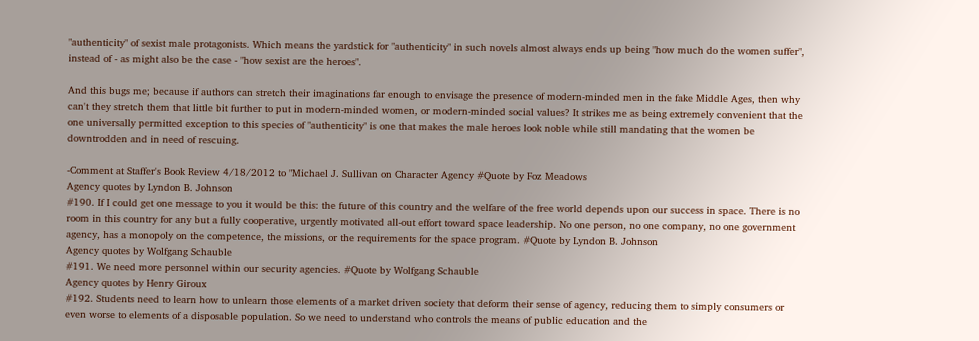"authenticity" of sexist male protagonists. Which means the yardstick for "authenticity" in such novels almost always ends up being "how much do the women suffer", instead of - as might also be the case - "how sexist are the heroes".

And this bugs me; because if authors can stretch their imaginations far enough to envisage the presence of modern-minded men in the fake Middle Ages, then why can't they stretch them that little bit further to put in modern-minded women, or modern-minded social values? It strikes me as being extremely convenient that the one universally permitted exception to this species of "authenticity" is one that makes the male heroes look noble while still mandating that the women be downtrodden and in need of rescuing.

-Comment at Staffer's Book Review 4/18/2012 to "Michael J. Sullivan on Character Agency #Quote by Foz Meadows
Agency quotes by Lyndon B. Johnson
#190. If I could get one message to you it would be this: the future of this country and the welfare of the free world depends upon our success in space. There is no room in this country for any but a fully cooperative, urgently motivated all-out effort toward space leadership. No one person, no one company, no one government agency, has a monopoly on the competence, the missions, or the requirements for the space program. #Quote by Lyndon B. Johnson
Agency quotes by Wolfgang Schauble
#191. We need more personnel within our security agencies. #Quote by Wolfgang Schauble
Agency quotes by Henry Giroux
#192. Students need to learn how to unlearn those elements of a market driven society that deform their sense of agency, reducing them to simply consumers or even worse to elements of a disposable population. So we need to understand who controls the means of public education and the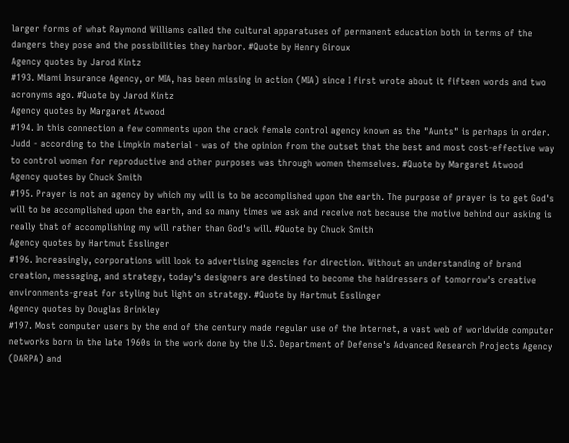larger forms of what Raymond Williams called the cultural apparatuses of permanent education both in terms of the dangers they pose and the possibilities they harbor. #Quote by Henry Giroux
Agency quotes by Jarod Kintz
#193. Miami Insurance Agency, or MIA, has been missing in action (MIA) since I first wrote about it fifteen words and two acronyms ago. #Quote by Jarod Kintz
Agency quotes by Margaret Atwood
#194. In this connection a few comments upon the crack female control agency known as the "Aunts" is perhaps in order. Judd - according to the Limpkin material - was of the opinion from the outset that the best and most cost-effective way to control women for reproductive and other purposes was through women themselves. #Quote by Margaret Atwood
Agency quotes by Chuck Smith
#195. Prayer is not an agency by which my will is to be accomplished upon the earth. The purpose of prayer is to get God's will to be accomplished upon the earth, and so many times we ask and receive not because the motive behind our asking is really that of accomplishing my will rather than God's will. #Quote by Chuck Smith
Agency quotes by Hartmut Esslinger
#196. Increasingly, corporations will look to advertising agencies for direction. Without an understanding of brand creation, messaging, and strategy, today's designers are destined to become the haidressers of tomorrow's creative environments-great for styling but light on strategy. #Quote by Hartmut Esslinger
Agency quotes by Douglas Brinkley
#197. Most computer users by the end of the century made regular use of the Internet, a vast web of worldwide computer networks born in the late 1960s in the work done by the U.S. Department of Defense's Advanced Research Projects Agency (DARPA) and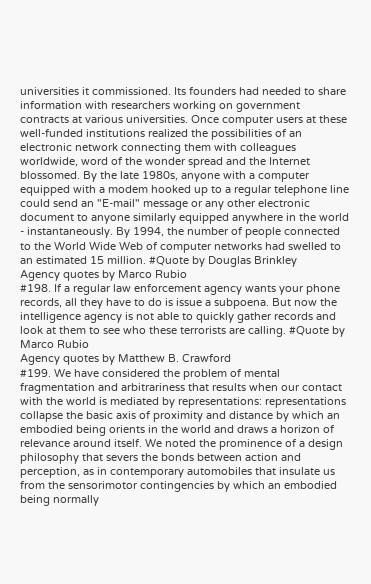universities it commissioned. Its founders had needed to share information with researchers working on government contracts at various universities. Once computer users at these well-funded institutions realized the possibilities of an electronic network connecting them with colleagues worldwide, word of the wonder spread and the Internet blossomed. By the late 1980s, anyone with a computer equipped with a modem hooked up to a regular telephone line could send an "E-mail" message or any other electronic document to anyone similarly equipped anywhere in the world - instantaneously. By 1994, the number of people connected to the World Wide Web of computer networks had swelled to an estimated 15 million. #Quote by Douglas Brinkley
Agency quotes by Marco Rubio
#198. If a regular law enforcement agency wants your phone records, all they have to do is issue a subpoena. But now the intelligence agency is not able to quickly gather records and look at them to see who these terrorists are calling. #Quote by Marco Rubio
Agency quotes by Matthew B. Crawford
#199. We have considered the problem of mental fragmentation and arbitrariness that results when our contact with the world is mediated by representations: representations collapse the basic axis of proximity and distance by which an embodied being orients in the world and draws a horizon of relevance around itself. We noted the prominence of a design philosophy that severs the bonds between action and perception, as in contemporary automobiles that insulate us from the sensorimotor contingencies by which an embodied being normally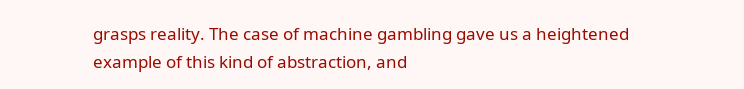grasps reality. The case of machine gambling gave us a heightened example of this kind of abstraction, and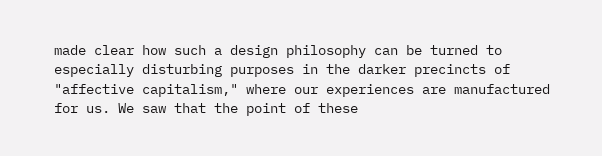made clear how such a design philosophy can be turned to especially disturbing purposes in the darker precincts of "affective capitalism," where our experiences are manufactured for us. We saw that the point of these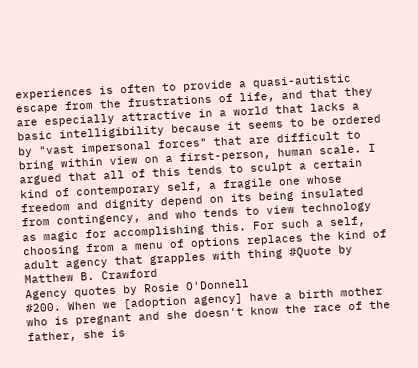experiences is often to provide a quasi-autistic escape from the frustrations of life, and that they are especially attractive in a world that lacks a basic intelligibility because it seems to be ordered by "vast impersonal forces" that are difficult to bring within view on a first-person, human scale. I argued that all of this tends to sculpt a certain kind of contemporary self, a fragile one whose freedom and dignity depend on its being insulated from contingency, and who tends to view technology as magic for accomplishing this. For such a self, choosing from a menu of options replaces the kind of adult agency that grapples with thing #Quote by Matthew B. Crawford
Agency quotes by Rosie O'Donnell
#200. When we [adoption agency] have a birth mother who is pregnant and she doesn't know the race of the father, she is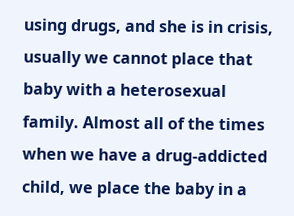using drugs, and she is in crisis, usually we cannot place that baby with a heterosexual family. Almost all of the times when we have a drug-addicted child, we place the baby in a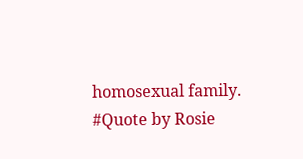homosexual family. #Quote by Rosie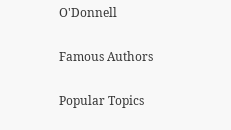O'Donnell

Famous Authors

Popular Topics